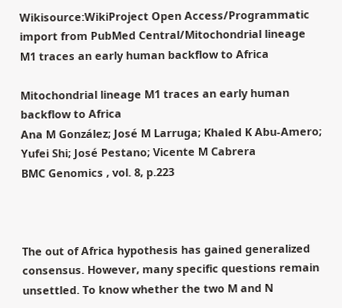Wikisource:WikiProject Open Access/Programmatic import from PubMed Central/Mitochondrial lineage M1 traces an early human backflow to Africa

Mitochondrial lineage M1 traces an early human backflow to Africa
Ana M González; José M Larruga; Khaled K Abu-Amero; Yufei Shi; José Pestano; Vicente M Cabrera
BMC Genomics , vol. 8, p.223



The out of Africa hypothesis has gained generalized consensus. However, many specific questions remain unsettled. To know whether the two M and N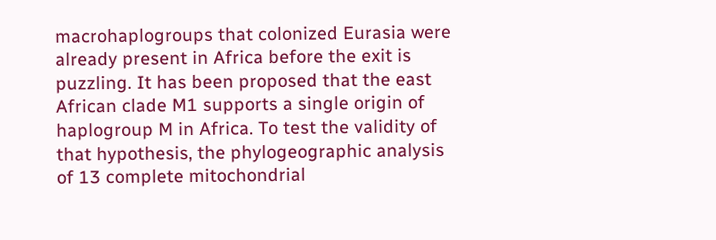macrohaplogroups that colonized Eurasia were already present in Africa before the exit is puzzling. It has been proposed that the east African clade M1 supports a single origin of haplogroup M in Africa. To test the validity of that hypothesis, the phylogeographic analysis of 13 complete mitochondrial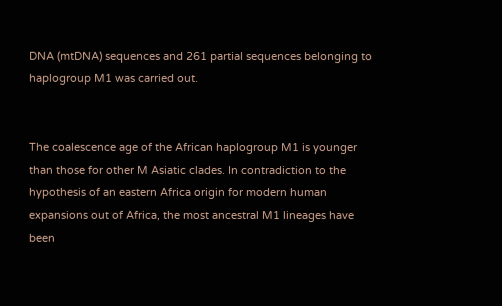DNA (mtDNA) sequences and 261 partial sequences belonging to haplogroup M1 was carried out.


The coalescence age of the African haplogroup M1 is younger than those for other M Asiatic clades. In contradiction to the hypothesis of an eastern Africa origin for modern human expansions out of Africa, the most ancestral M1 lineages have been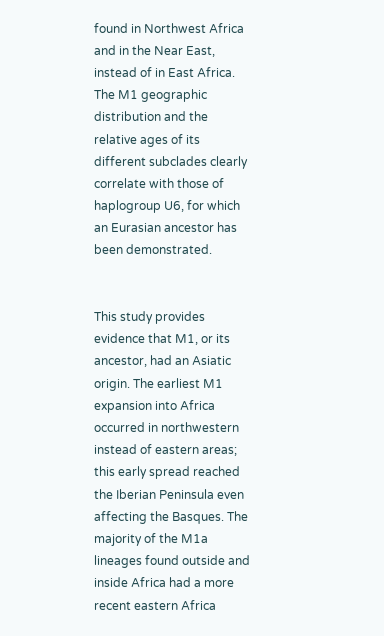found in Northwest Africa and in the Near East, instead of in East Africa. The M1 geographic distribution and the relative ages of its different subclades clearly correlate with those of haplogroup U6, for which an Eurasian ancestor has been demonstrated.


This study provides evidence that M1, or its ancestor, had an Asiatic origin. The earliest M1 expansion into Africa occurred in northwestern instead of eastern areas; this early spread reached the Iberian Peninsula even affecting the Basques. The majority of the M1a lineages found outside and inside Africa had a more recent eastern Africa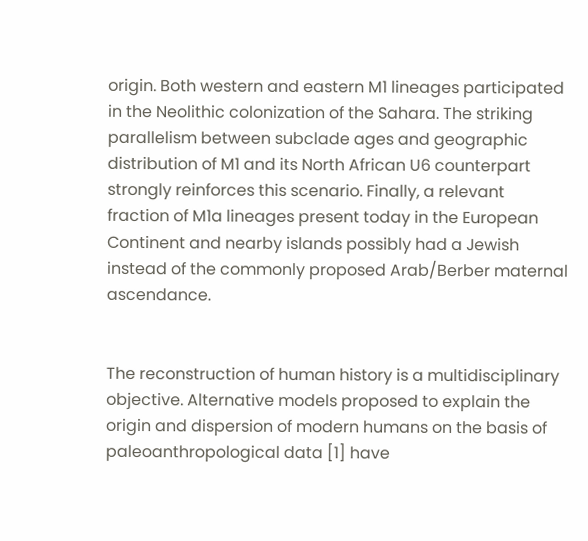origin. Both western and eastern M1 lineages participated in the Neolithic colonization of the Sahara. The striking parallelism between subclade ages and geographic distribution of M1 and its North African U6 counterpart strongly reinforces this scenario. Finally, a relevant fraction of M1a lineages present today in the European Continent and nearby islands possibly had a Jewish instead of the commonly proposed Arab/Berber maternal ascendance.


The reconstruction of human history is a multidisciplinary objective. Alternative models proposed to explain the origin and dispersion of modern humans on the basis of paleoanthropological data [1] have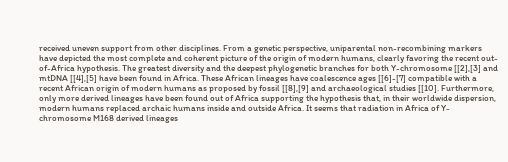received uneven support from other disciplines. From a genetic perspective, uniparental non-recombining markers have depicted the most complete and coherent picture of the origin of modern humans, clearly favoring the recent out-of-Africa hypothesis. The greatest diversity and the deepest phylogenetic branches for both Y-chromosome [[2],[3] and mtDNA [[4],[5] have been found in Africa. These African lineages have coalescence ages [[6]-[7] compatible with a recent African origin of modern humans as proposed by fossil [[8],[9] and archaeological studies [[10]. Furthermore, only more derived lineages have been found out of Africa supporting the hypothesis that, in their worldwide dispersion, modern humans replaced archaic humans inside and outside Africa. It seems that radiation in Africa of Y-chromosome M168 derived lineages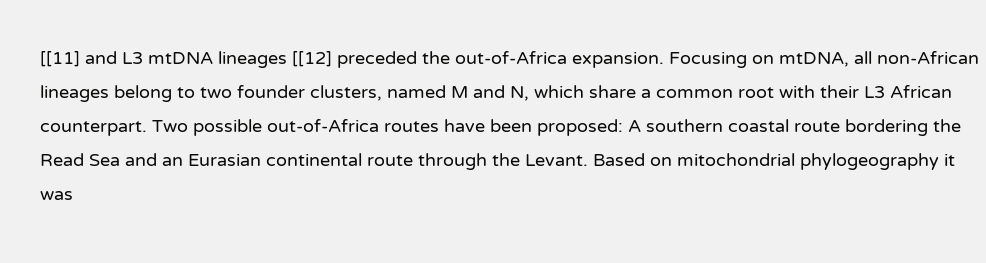[[11] and L3 mtDNA lineages [[12] preceded the out-of-Africa expansion. Focusing on mtDNA, all non-African lineages belong to two founder clusters, named M and N, which share a common root with their L3 African counterpart. Two possible out-of-Africa routes have been proposed: A southern coastal route bordering the Read Sea and an Eurasian continental route through the Levant. Based on mitochondrial phylogeography it was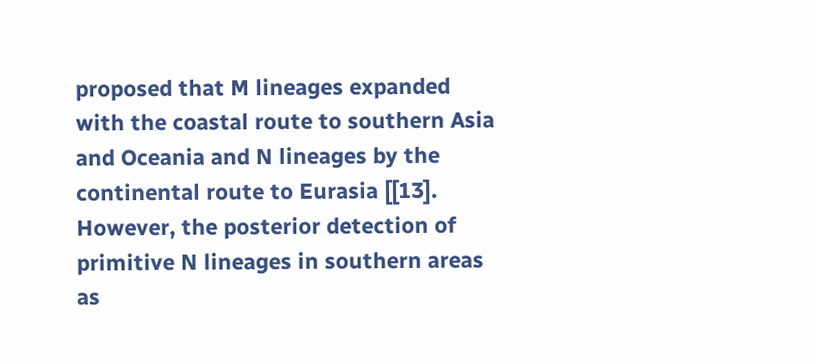proposed that M lineages expanded with the coastal route to southern Asia and Oceania and N lineages by the continental route to Eurasia [[13]. However, the posterior detection of primitive N lineages in southern areas as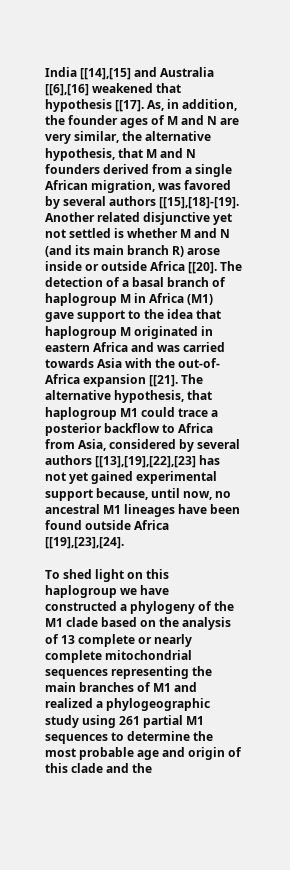India [[14],[15] and Australia [[6],[16] weakened that hypothesis [[17]. As, in addition, the founder ages of M and N are very similar, the alternative hypothesis, that M and N founders derived from a single African migration, was favored by several authors [[15],[18]-[19]. Another related disjunctive yet not settled is whether M and N (and its main branch R) arose inside or outside Africa [[20]. The detection of a basal branch of haplogroup M in Africa (M1) gave support to the idea that haplogroup M originated in eastern Africa and was carried towards Asia with the out-of-Africa expansion [[21]. The alternative hypothesis, that haplogroup M1 could trace a posterior backflow to Africa from Asia, considered by several authors [[13],[19],[22],[23] has not yet gained experimental support because, until now, no ancestral M1 lineages have been found outside Africa [[19],[23],[24].

To shed light on this haplogroup we have constructed a phylogeny of the M1 clade based on the analysis of 13 complete or nearly complete mitochondrial sequences representing the main branches of M1 and realized a phylogeographic study using 261 partial M1 sequences to determine the most probable age and origin of this clade and the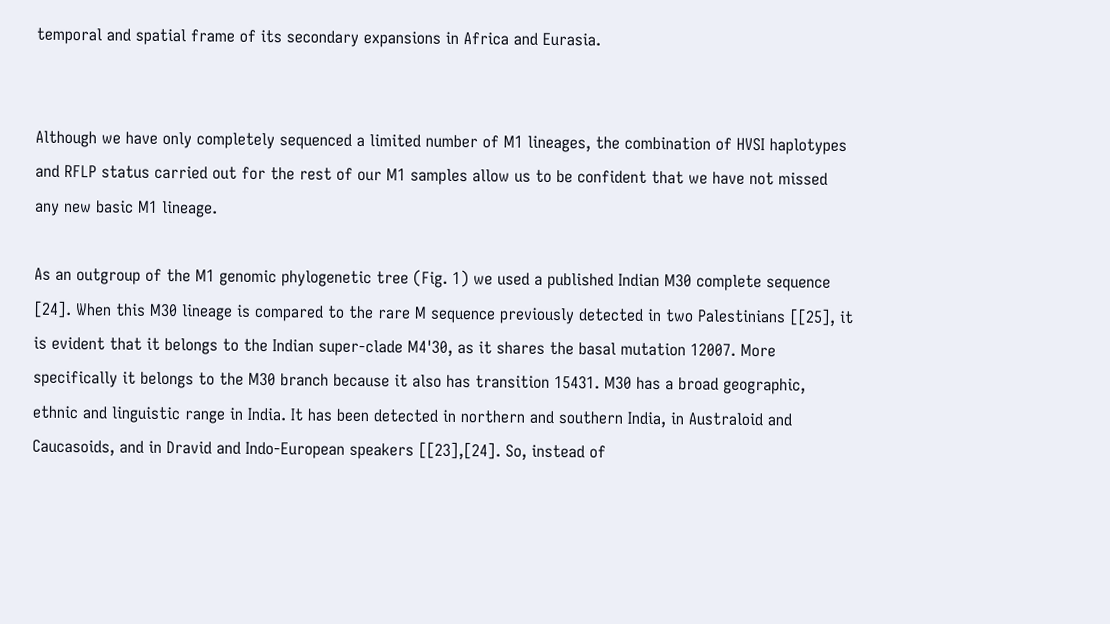temporal and spatial frame of its secondary expansions in Africa and Eurasia.


Although we have only completely sequenced a limited number of M1 lineages, the combination of HVSI haplotypes and RFLP status carried out for the rest of our M1 samples allow us to be confident that we have not missed any new basic M1 lineage.

As an outgroup of the M1 genomic phylogenetic tree (Fig. 1) we used a published Indian M30 complete sequence [24]. When this M30 lineage is compared to the rare M sequence previously detected in two Palestinians [[25], it is evident that it belongs to the Indian super-clade M4'30, as it shares the basal mutation 12007. More specifically it belongs to the M30 branch because it also has transition 15431. M30 has a broad geographic, ethnic and linguistic range in India. It has been detected in northern and southern India, in Australoid and Caucasoids, and in Dravid and Indo-European speakers [[23],[24]. So, instead of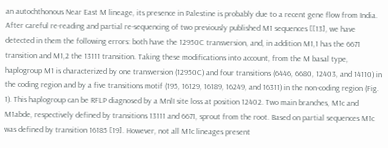an autochthonous Near East M lineage, its presence in Palestine is probably due to a recent gene flow from India. After careful re-reading and partial re-sequencing of two previously published M1 sequences [[13], we have detected in them the following errors: both have the 12950C transversion, and, in addition M1,1 has the 6671 transition and M1,2 the 13111 transition. Taking these modifications into account, from the M basal type, haplogroup M1 is characterized by one transversion (12950C) and four transitions (6446, 6680, 12403, and 14110) in the coding region and by a five transitions motif (195, 16129, 16189, 16249, and 16311) in the non-coding region (Fig. 1). This haplogroup can be RFLP diagnosed by a MnlI site loss at position 12402. Two main branches, M1c and M1abde, respectively defined by transitions 13111 and 6671, sprout from the root. Based on partial sequences M1c was defined by transition 16185 [19]. However, not all M1c lineages present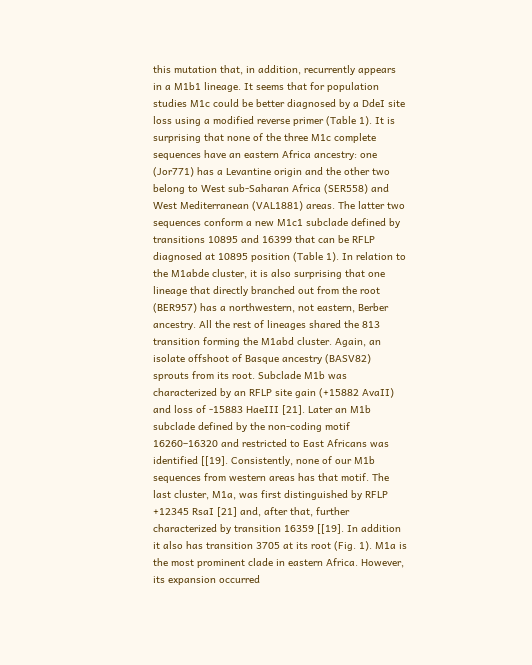this mutation that, in addition, recurrently appears in a M1b1 lineage. It seems that for population studies M1c could be better diagnosed by a DdeI site loss using a modified reverse primer (Table 1). It is surprising that none of the three M1c complete sequences have an eastern Africa ancestry: one (Jor771) has a Levantine origin and the other two belong to West sub-Saharan Africa (SER558) and West Mediterranean (VAL1881) areas. The latter two sequences conform a new M1c1 subclade defined by transitions 10895 and 16399 that can be RFLP diagnosed at 10895 position (Table 1). In relation to the M1abde cluster, it is also surprising that one lineage that directly branched out from the root (BER957) has a northwestern, not eastern, Berber ancestry. All the rest of lineages shared the 813 transition forming the M1abd cluster. Again, an isolate offshoot of Basque ancestry (BASV82) sprouts from its root. Subclade M1b was characterized by an RFLP site gain (+15882 AvaII) and loss of -15883 HaeIII [21]. Later an M1b subclade defined by the non-coding motif 16260–16320 and restricted to East Africans was identified [[19]. Consistently, none of our M1b sequences from western areas has that motif. The last cluster, M1a, was first distinguished by RFLP +12345 RsaI [21] and, after that, further characterized by transition 16359 [[19]. In addition it also has transition 3705 at its root (Fig. 1). M1a is the most prominent clade in eastern Africa. However, its expansion occurred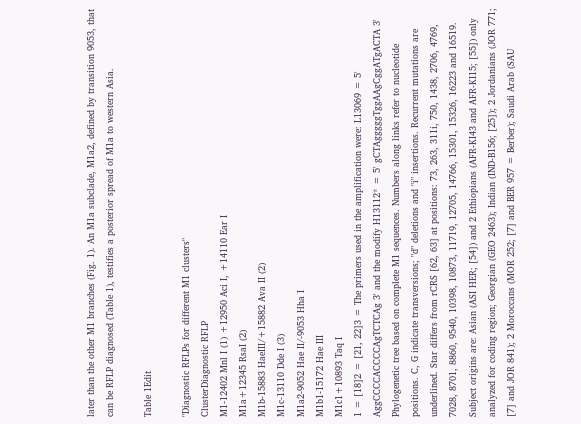later than the other M1 branches (Fig. 1). An M1a subclade, M1a2, defined by transition 9053, that can be RFLP diagnosed (Table 1), testifies a posterior spread of M1a to western Asia.

Table 1Edit

"Diagnostic RFLPs for different M1 clusters"
ClusterDiagnostic RFLP
M1-12402 Mnl I (1) +12950 Aci I, +14110 Ear I
M1a+12345 RsaI (2)
M1b-15883 HaeIII/+15882 Ava II (2)
M1c-13110 Dde I (3)
M1a2-9052 Hae II/-9053 Hha I
M1b1-15172 Hae III
M1c1+10893 Taq I
1 = [18]2 = [21, 22]3 = The primers used in the amplification were: L13069 = 5' AggCCCCACCCCAgTCTCAg 3' and the modify H13112* = 5' gCTAgggggTggAAgCggATgACTA 3'
Phylogenetic tree based on complete M1 sequences. Numbers along links refer to nucleotide positions. C, G indicate transversions; "d" deletions and "i" insertions. Recurrent mutations are underlined. Star differs from rCRS [62, 63] at positions: 73, 263, 311i, 750, 1438, 2706, 4769, 7028, 8701, 8860, 9540, 10398, 10873, 11719, 12705, 14766, 15301, 15326, 16223 and 16519. Subject origins are: Asian (ASI HER; [54]) and 2 Ethiopians (AFR-KI43 and AFR-KI15; [55]) only analyzed for coding region; Georgian (GEO 2463); Indian (IND-B156; [25]); 2 Jordanians (JOR 771; [7] and JOR 841); 2 Moroccans (MOR 252; [7] and BER 957 = Berber); Saudi Arab (SAU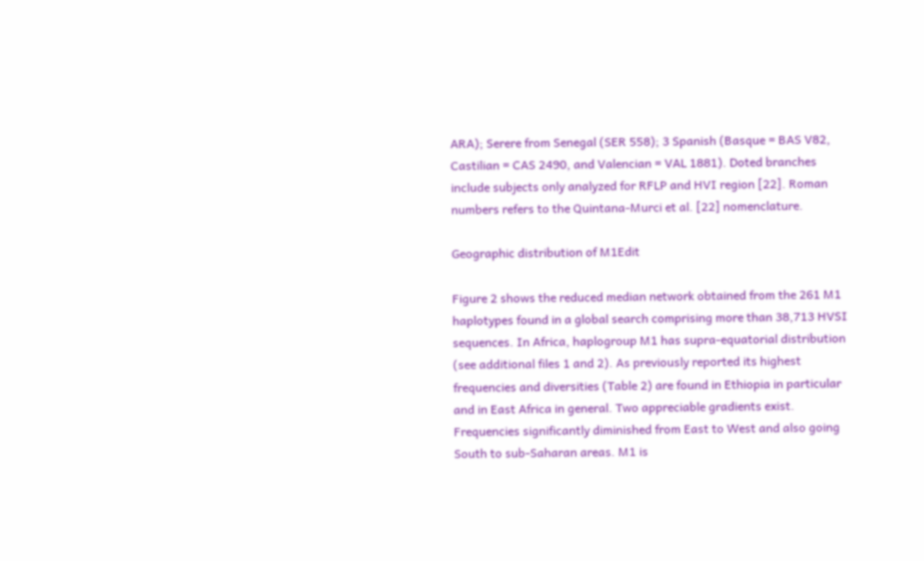ARA); Serere from Senegal (SER 558); 3 Spanish (Basque = BAS V82, Castilian = CAS 2490, and Valencian = VAL 1881). Doted branches include subjects only analyzed for RFLP and HVI region [22]. Roman numbers refers to the Quintana-Murci et al. [22] nomenclature.

Geographic distribution of M1Edit

Figure 2 shows the reduced median network obtained from the 261 M1 haplotypes found in a global search comprising more than 38,713 HVSI sequences. In Africa, haplogroup M1 has supra-equatorial distribution (see additional files 1 and 2). As previously reported its highest frequencies and diversities (Table 2) are found in Ethiopia in particular and in East Africa in general. Two appreciable gradients exist. Frequencies significantly diminished from East to West and also going South to sub-Saharan areas. M1 is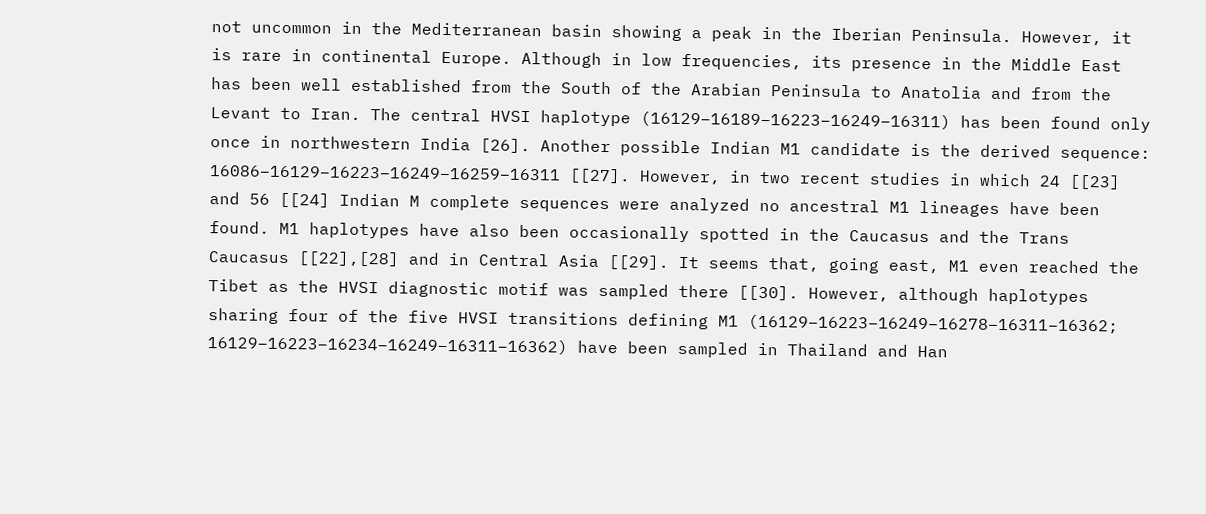not uncommon in the Mediterranean basin showing a peak in the Iberian Peninsula. However, it is rare in continental Europe. Although in low frequencies, its presence in the Middle East has been well established from the South of the Arabian Peninsula to Anatolia and from the Levant to Iran. The central HVSI haplotype (16129–16189–16223–16249–16311) has been found only once in northwestern India [26]. Another possible Indian M1 candidate is the derived sequence: 16086–16129–16223–16249–16259–16311 [[27]. However, in two recent studies in which 24 [[23] and 56 [[24] Indian M complete sequences were analyzed no ancestral M1 lineages have been found. M1 haplotypes have also been occasionally spotted in the Caucasus and the Trans Caucasus [[22],[28] and in Central Asia [[29]. It seems that, going east, M1 even reached the Tibet as the HVSI diagnostic motif was sampled there [[30]. However, although haplotypes sharing four of the five HVSI transitions defining M1 (16129–16223–16249–16278–16311–16362; 16129–16223–16234–16249–16311–16362) have been sampled in Thailand and Han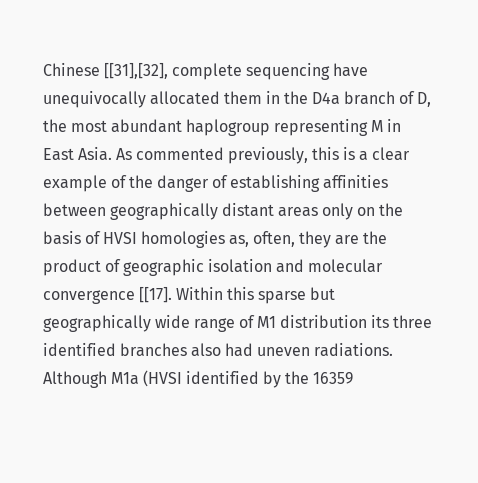Chinese [[31],[32], complete sequencing have unequivocally allocated them in the D4a branch of D, the most abundant haplogroup representing M in East Asia. As commented previously, this is a clear example of the danger of establishing affinities between geographically distant areas only on the basis of HVSI homologies as, often, they are the product of geographic isolation and molecular convergence [[17]. Within this sparse but geographically wide range of M1 distribution its three identified branches also had uneven radiations. Although M1a (HVSI identified by the 16359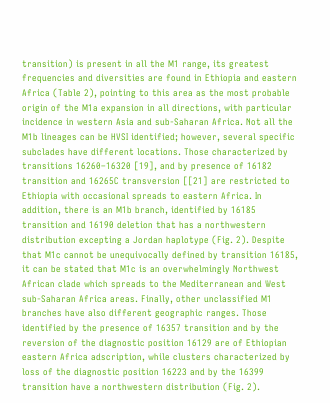transition) is present in all the M1 range, its greatest frequencies and diversities are found in Ethiopia and eastern Africa (Table 2), pointing to this area as the most probable origin of the M1a expansion in all directions, with particular incidence in western Asia and sub-Saharan Africa. Not all the M1b lineages can be HVSI identified; however, several specific subclades have different locations. Those characterized by transitions 16260–16320 [19], and by presence of 16182 transition and 16265C transversion [[21] are restricted to Ethiopia with occasional spreads to eastern Africa. In addition, there is an M1b branch, identified by 16185 transition and 16190 deletion that has a northwestern distribution excepting a Jordan haplotype (Fig. 2). Despite that M1c cannot be unequivocally defined by transition 16185, it can be stated that M1c is an overwhelmingly Northwest African clade which spreads to the Mediterranean and West sub-Saharan Africa areas. Finally, other unclassified M1 branches have also different geographic ranges. Those identified by the presence of 16357 transition and by the reversion of the diagnostic position 16129 are of Ethiopian eastern Africa adscription, while clusters characterized by loss of the diagnostic position 16223 and by the 16399 transition have a northwestern distribution (Fig. 2).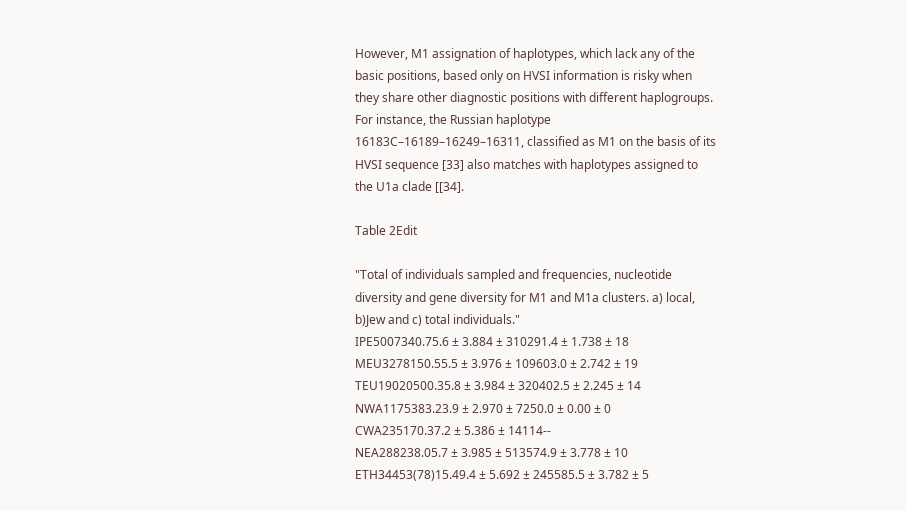However, M1 assignation of haplotypes, which lack any of the basic positions, based only on HVSI information is risky when they share other diagnostic positions with different haplogroups. For instance, the Russian haplotype 16183C–16189–16249–16311, classified as M1 on the basis of its HVSI sequence [33] also matches with haplotypes assigned to the U1a clade [[34].

Table 2Edit

"Total of individuals sampled and frequencies, nucleotide diversity and gene diversity for M1 and M1a clusters. a) local, b)Jew and c) total individuals."
IPE5007340.75.6 ± 3.884 ± 310291.4 ± 1.738 ± 18
MEU3278150.55.5 ± 3.976 ± 109603.0 ± 2.742 ± 19
TEU19020500.35.8 ± 3.984 ± 320402.5 ± 2.245 ± 14
NWA1175383.23.9 ± 2.970 ± 7250.0 ± 0.00 ± 0
CWA235170.37.2 ± 5.386 ± 14114--
NEA288238.05.7 ± 3.985 ± 513574.9 ± 3.778 ± 10
ETH34453(78)15.49.4 ± 5.692 ± 245585.5 ± 3.782 ± 5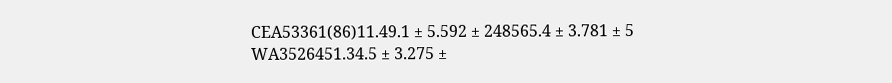CEA53361(86)11.49.1 ± 5.592 ± 248565.4 ± 3.781 ± 5
WA3526451.34.5 ± 3.275 ±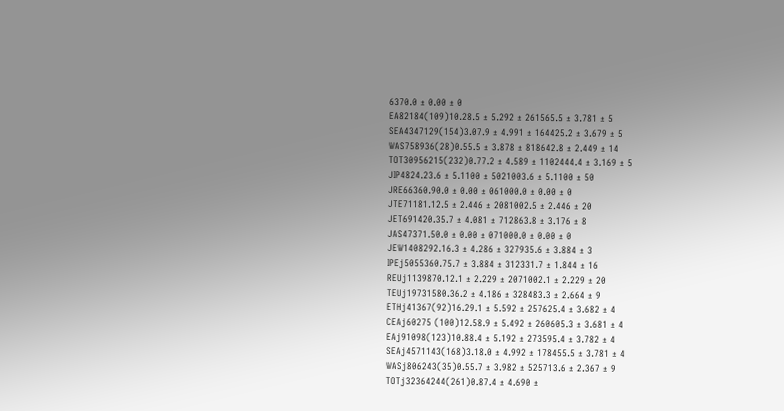6370.0 ± 0.00 ± 0
EA82184(109)10.28.5 ± 5.292 ± 261565.5 ± 3.781 ± 5
SEA4347129(154)3.07.9 ± 4.991 ± 164425.2 ± 3.679 ± 5
WAS758936(28)0.55.5 ± 3.878 ± 818642.8 ± 2.449 ± 14
TOT30956215(232)0.77.2 ± 4.589 ± 1102444.4 ± 3.169 ± 5
JIP4824.23.6 ± 5.1100 ± 5021003.6 ± 5.1100 ± 50
JRE66360.90.0 ± 0.00 ± 061000.0 ± 0.00 ± 0
JTE71181.12.5 ± 2.446 ± 2081002.5 ± 2.446 ± 20
JET691420.35.7 ± 4.081 ± 712863.8 ± 3.176 ± 8
JAS47371.50.0 ± 0.00 ± 071000.0 ± 0.00 ± 0
JEW1408292.16.3 ± 4.286 ± 327935.6 ± 3.884 ± 3
IPEj5055360.75.7 ± 3.884 ± 312331.7 ± 1.844 ± 16
REUj1139870.12.1 ± 2.229 ± 2071002.1 ± 2.229 ± 20
TEUj19731580.36.2 ± 4.186 ± 328483.3 ± 2.664 ± 9
ETHj41367(92)16.29.1 ± 5.592 ± 257625.4 ± 3.682 ± 4
CEAj60275 (100)12.58.9 ± 5.492 ± 260605.3 ± 3.681 ± 4
EAj91098(123)10.88.4 ± 5.192 ± 273595.4 ± 3.782 ± 4
SEAj4571143(168)3.18.0 ± 4.992 ± 178455.5 ± 3.781 ± 4
WASj806243(35)0.55.7 ± 3.982 ± 525713.6 ± 2.367 ± 9
TOTj32364244(261)0.87.4 ± 4.690 ±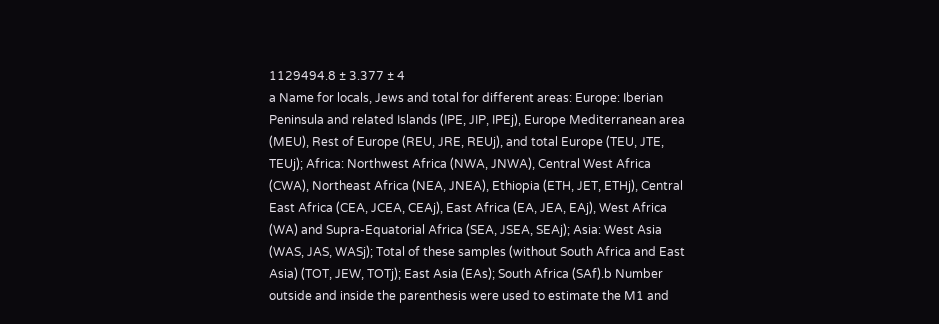1129494.8 ± 3.377 ± 4
a Name for locals, Jews and total for different areas: Europe: Iberian Peninsula and related Islands (IPE, JIP, IPEj), Europe Mediterranean area (MEU), Rest of Europe (REU, JRE, REUj), and total Europe (TEU, JTE, TEUj); Africa: Northwest Africa (NWA, JNWA), Central West Africa (CWA), Northeast Africa (NEA, JNEA), Ethiopia (ETH, JET, ETHj), Central East Africa (CEA, JCEA, CEAj), East Africa (EA, JEA, EAj), West Africa (WA) and Supra-Equatorial Africa (SEA, JSEA, SEAj); Asia: West Asia (WAS, JAS, WASj); Total of these samples (without South Africa and East Asia) (TOT, JEW, TOTj); East Asia (EAs); South Africa (SAf).b Number outside and inside the parenthesis were used to estimate the M1 and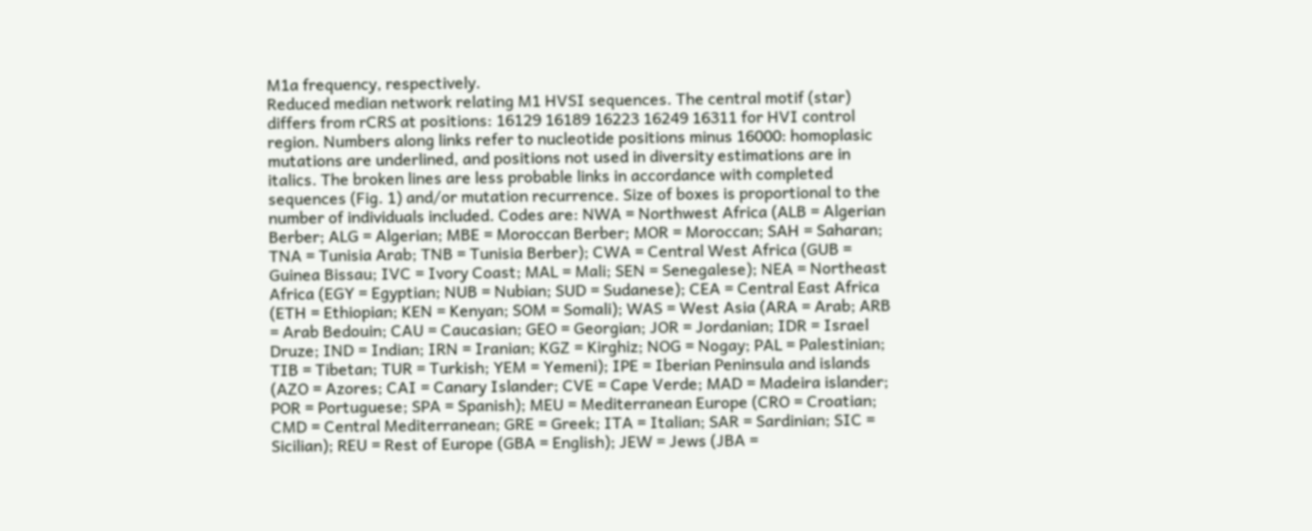M1a frequency, respectively.
Reduced median network relating M1 HVSI sequences. The central motif (star) differs from rCRS at positions: 16129 16189 16223 16249 16311 for HVI control region. Numbers along links refer to nucleotide positions minus 16000: homoplasic mutations are underlined, and positions not used in diversity estimations are in italics. The broken lines are less probable links in accordance with completed sequences (Fig. 1) and/or mutation recurrence. Size of boxes is proportional to the number of individuals included. Codes are: NWA = Northwest Africa (ALB = Algerian Berber; ALG = Algerian; MBE = Moroccan Berber; MOR = Moroccan; SAH = Saharan; TNA = Tunisia Arab; TNB = Tunisia Berber); CWA = Central West Africa (GUB = Guinea Bissau; IVC = Ivory Coast; MAL = Mali; SEN = Senegalese); NEA = Northeast Africa (EGY = Egyptian; NUB = Nubian; SUD = Sudanese); CEA = Central East Africa (ETH = Ethiopian; KEN = Kenyan; SOM = Somali); WAS = West Asia (ARA = Arab; ARB = Arab Bedouin; CAU = Caucasian; GEO = Georgian; JOR = Jordanian; IDR = Israel Druze; IND = Indian; IRN = Iranian; KGZ = Kirghiz; NOG = Nogay; PAL = Palestinian; TIB = Tibetan; TUR = Turkish; YEM = Yemeni); IPE = Iberian Peninsula and islands (AZO = Azores; CAI = Canary Islander; CVE = Cape Verde; MAD = Madeira islander; POR = Portuguese; SPA = Spanish); MEU = Mediterranean Europe (CRO = Croatian; CMD = Central Mediterranean; GRE = Greek; ITA = Italian; SAR = Sardinian; SIC = Sicilian); REU = Rest of Europe (GBA = English); JEW = Jews (JBA =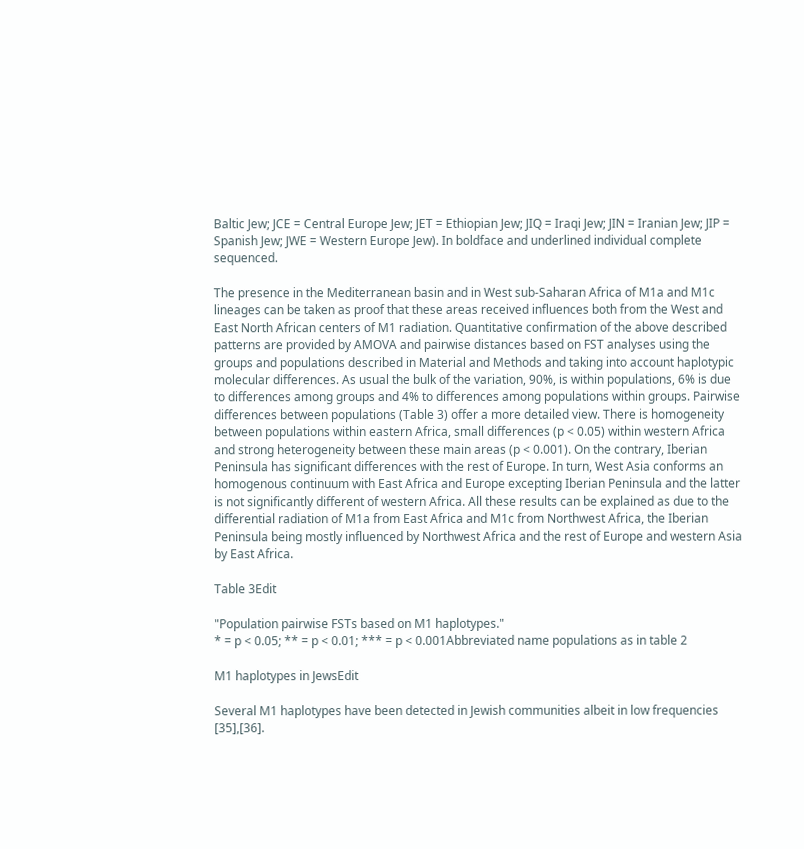Baltic Jew; JCE = Central Europe Jew; JET = Ethiopian Jew; JIQ = Iraqi Jew; JIN = Iranian Jew; JIP = Spanish Jew; JWE = Western Europe Jew). In boldface and underlined individual complete sequenced.

The presence in the Mediterranean basin and in West sub-Saharan Africa of M1a and M1c lineages can be taken as proof that these areas received influences both from the West and East North African centers of M1 radiation. Quantitative confirmation of the above described patterns are provided by AMOVA and pairwise distances based on FST analyses using the groups and populations described in Material and Methods and taking into account haplotypic molecular differences. As usual the bulk of the variation, 90%, is within populations, 6% is due to differences among groups and 4% to differences among populations within groups. Pairwise differences between populations (Table 3) offer a more detailed view. There is homogeneity between populations within eastern Africa, small differences (p < 0.05) within western Africa and strong heterogeneity between these main areas (p < 0.001). On the contrary, Iberian Peninsula has significant differences with the rest of Europe. In turn, West Asia conforms an homogenous continuum with East Africa and Europe excepting Iberian Peninsula and the latter is not significantly different of western Africa. All these results can be explained as due to the differential radiation of M1a from East Africa and M1c from Northwest Africa, the Iberian Peninsula being mostly influenced by Northwest Africa and the rest of Europe and western Asia by East Africa.

Table 3Edit

"Population pairwise FSTs based on M1 haplotypes."
* = p < 0.05; ** = p < 0.01; *** = p < 0.001Abbreviated name populations as in table 2

M1 haplotypes in JewsEdit

Several M1 haplotypes have been detected in Jewish communities albeit in low frequencies [35],[36].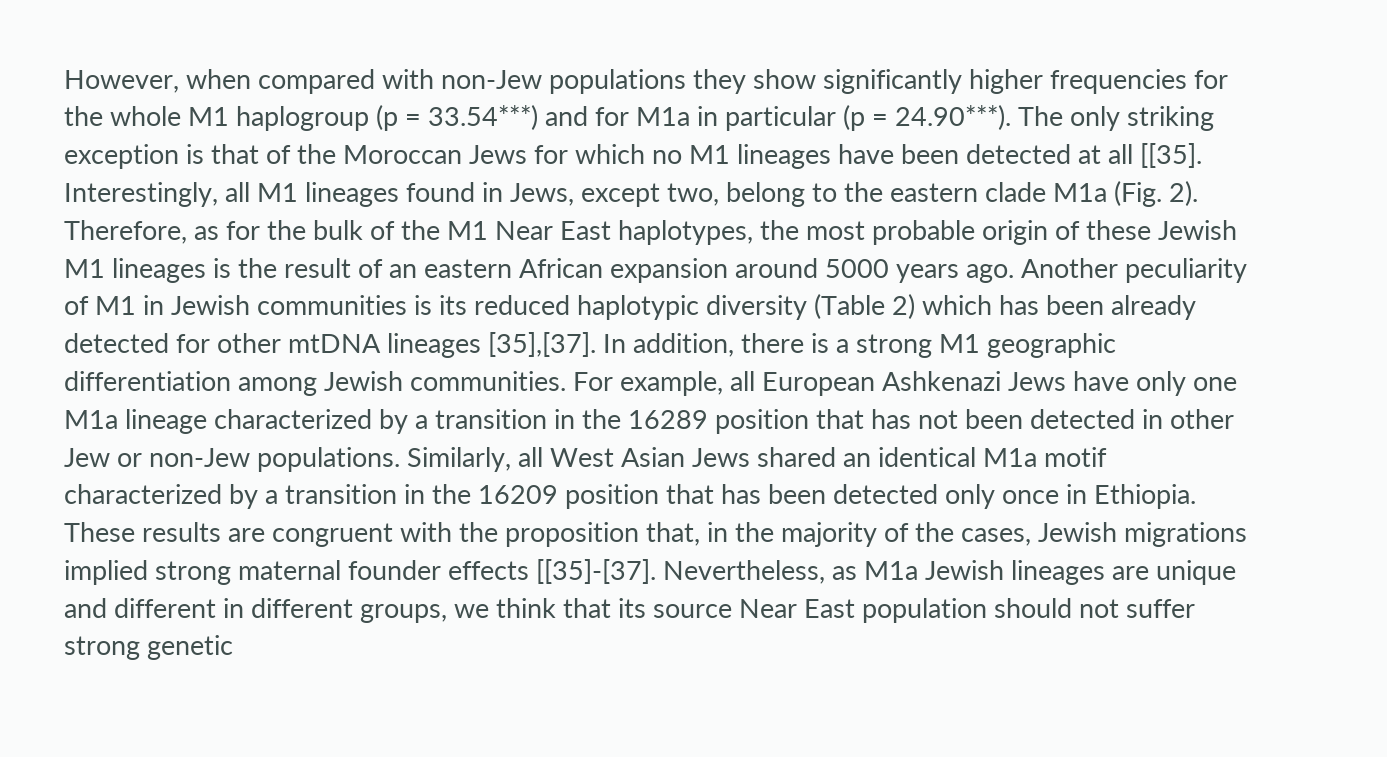However, when compared with non-Jew populations they show significantly higher frequencies for the whole M1 haplogroup (p = 33.54***) and for M1a in particular (p = 24.90***). The only striking exception is that of the Moroccan Jews for which no M1 lineages have been detected at all [[35]. Interestingly, all M1 lineages found in Jews, except two, belong to the eastern clade M1a (Fig. 2). Therefore, as for the bulk of the M1 Near East haplotypes, the most probable origin of these Jewish M1 lineages is the result of an eastern African expansion around 5000 years ago. Another peculiarity of M1 in Jewish communities is its reduced haplotypic diversity (Table 2) which has been already detected for other mtDNA lineages [35],[37]. In addition, there is a strong M1 geographic differentiation among Jewish communities. For example, all European Ashkenazi Jews have only one M1a lineage characterized by a transition in the 16289 position that has not been detected in other Jew or non-Jew populations. Similarly, all West Asian Jews shared an identical M1a motif characterized by a transition in the 16209 position that has been detected only once in Ethiopia. These results are congruent with the proposition that, in the majority of the cases, Jewish migrations implied strong maternal founder effects [[35]-[37]. Nevertheless, as M1a Jewish lineages are unique and different in different groups, we think that its source Near East population should not suffer strong genetic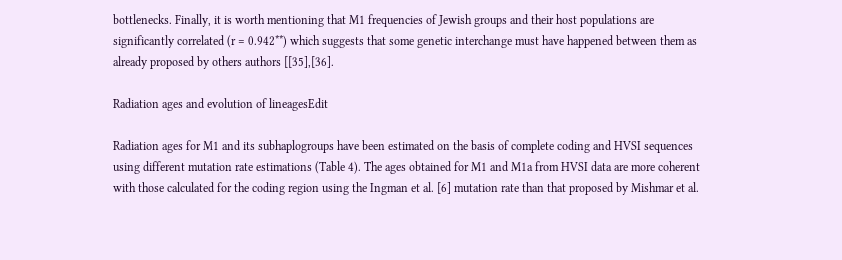bottlenecks. Finally, it is worth mentioning that M1 frequencies of Jewish groups and their host populations are significantly correlated (r = 0.942**) which suggests that some genetic interchange must have happened between them as already proposed by others authors [[35],[36].

Radiation ages and evolution of lineagesEdit

Radiation ages for M1 and its subhaplogroups have been estimated on the basis of complete coding and HVSI sequences using different mutation rate estimations (Table 4). The ages obtained for M1 and M1a from HVSI data are more coherent with those calculated for the coding region using the Ingman et al. [6] mutation rate than that proposed by Mishmar et al.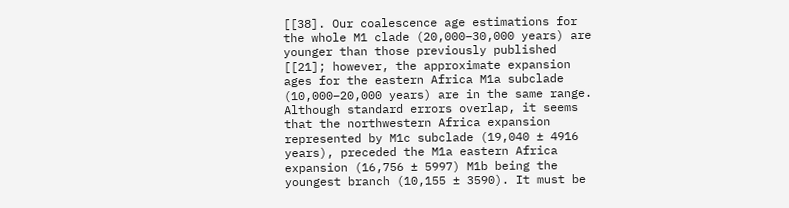[[38]. Our coalescence age estimations for the whole M1 clade (20,000–30,000 years) are younger than those previously published [[21]; however, the approximate expansion ages for the eastern Africa M1a subclade (10,000–20,000 years) are in the same range. Although standard errors overlap, it seems that the northwestern Africa expansion represented by M1c subclade (19,040 ± 4916 years), preceded the M1a eastern Africa expansion (16,756 ± 5997) M1b being the youngest branch (10,155 ± 3590). It must be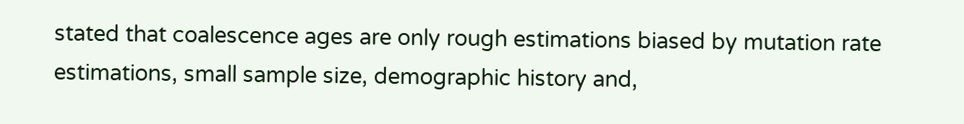stated that coalescence ages are only rough estimations biased by mutation rate estimations, small sample size, demographic history and,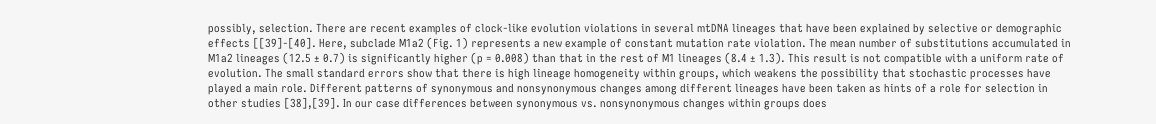possibly, selection. There are recent examples of clock-like evolution violations in several mtDNA lineages that have been explained by selective or demographic effects [[39]-[40]. Here, subclade M1a2 (Fig. 1) represents a new example of constant mutation rate violation. The mean number of substitutions accumulated in M1a2 lineages (12.5 ± 0.7) is significantly higher (p = 0.008) than that in the rest of M1 lineages (8.4 ± 1.3). This result is not compatible with a uniform rate of evolution. The small standard errors show that there is high lineage homogeneity within groups, which weakens the possibility that stochastic processes have played a main role. Different patterns of synonymous and nonsynonymous changes among different lineages have been taken as hints of a role for selection in other studies [38],[39]. In our case differences between synonymous vs. nonsynonymous changes within groups does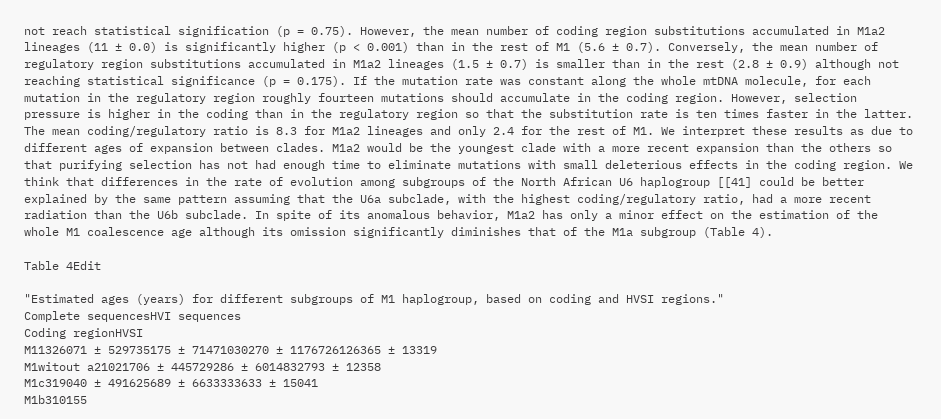not reach statistical signification (p = 0.75). However, the mean number of coding region substitutions accumulated in M1a2 lineages (11 ± 0.0) is significantly higher (p < 0.001) than in the rest of M1 (5.6 ± 0.7). Conversely, the mean number of regulatory region substitutions accumulated in M1a2 lineages (1.5 ± 0.7) is smaller than in the rest (2.8 ± 0.9) although not reaching statistical significance (p = 0.175). If the mutation rate was constant along the whole mtDNA molecule, for each mutation in the regulatory region roughly fourteen mutations should accumulate in the coding region. However, selection pressure is higher in the coding than in the regulatory region so that the substitution rate is ten times faster in the latter. The mean coding/regulatory ratio is 8.3 for M1a2 lineages and only 2.4 for the rest of M1. We interpret these results as due to different ages of expansion between clades. M1a2 would be the youngest clade with a more recent expansion than the others so that purifying selection has not had enough time to eliminate mutations with small deleterious effects in the coding region. We think that differences in the rate of evolution among subgroups of the North African U6 haplogroup [[41] could be better explained by the same pattern assuming that the U6a subclade, with the highest coding/regulatory ratio, had a more recent radiation than the U6b subclade. In spite of its anomalous behavior, M1a2 has only a minor effect on the estimation of the whole M1 coalescence age although its omission significantly diminishes that of the M1a subgroup (Table 4).

Table 4Edit

"Estimated ages (years) for different subgroups of M1 haplogroup, based on coding and HVSI regions."
Complete sequencesHVI sequences
Coding regionHVSI
M11326071 ± 529735175 ± 71471030270 ± 1176726126365 ± 13319
M1witout a21021706 ± 445729286 ± 6014832793 ± 12358
M1c319040 ± 491625689 ± 6633333633 ± 15041
M1b310155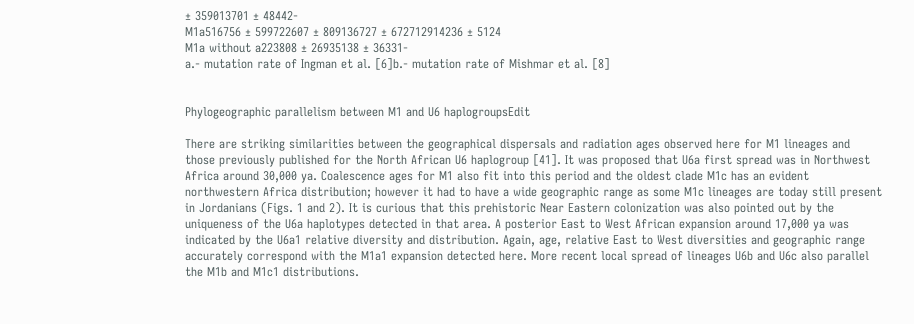± 359013701 ± 48442-
M1a516756 ± 599722607 ± 809136727 ± 672712914236 ± 5124
M1a without a223808 ± 26935138 ± 36331-
a.- mutation rate of Ingman et al. [6]b.- mutation rate of Mishmar et al. [8]


Phylogeographic parallelism between M1 and U6 haplogroupsEdit

There are striking similarities between the geographical dispersals and radiation ages observed here for M1 lineages and those previously published for the North African U6 haplogroup [41]. It was proposed that U6a first spread was in Northwest Africa around 30,000 ya. Coalescence ages for M1 also fit into this period and the oldest clade M1c has an evident northwestern Africa distribution; however it had to have a wide geographic range as some M1c lineages are today still present in Jordanians (Figs. 1 and 2). It is curious that this prehistoric Near Eastern colonization was also pointed out by the uniqueness of the U6a haplotypes detected in that area. A posterior East to West African expansion around 17,000 ya was indicated by the U6a1 relative diversity and distribution. Again, age, relative East to West diversities and geographic range accurately correspond with the M1a1 expansion detected here. More recent local spread of lineages U6b and U6c also parallel the M1b and M1c1 distributions.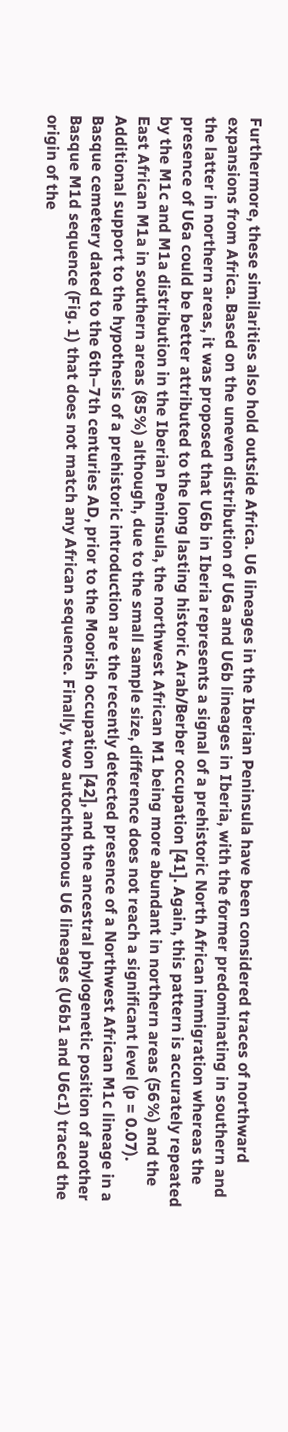Furthermore, these similarities also hold outside Africa. U6 lineages in the Iberian Peninsula have been considered traces of northward expansions from Africa. Based on the uneven distribution of U6a and U6b lineages in Iberia, with the former predominating in southern and the latter in northern areas, it was proposed that U6b in Iberia represents a signal of a prehistoric North African immigration whereas the presence of U6a could be better attributed to the long lasting historic Arab/Berber occupation [41]. Again, this pattern is accurately repeated by the M1c and M1a distribution in the Iberian Peninsula, the northwest African M1 being more abundant in northern areas (56%) and the East African M1a in southern areas (85%) although, due to the small sample size, difference does not reach a significant level (p = 0.07). Additional support to the hypothesis of a prehistoric introduction are the recently detected presence of a Northwest African M1c lineage in a Basque cemetery dated to the 6th–7th centuries AD, prior to the Moorish occupation [42], and the ancestral phylogenetic position of another Basque M1d sequence (Fig. 1) that does not match any African sequence. Finally, two autochthonous U6 lineages (U6b1 and U6c1) traced the origin of the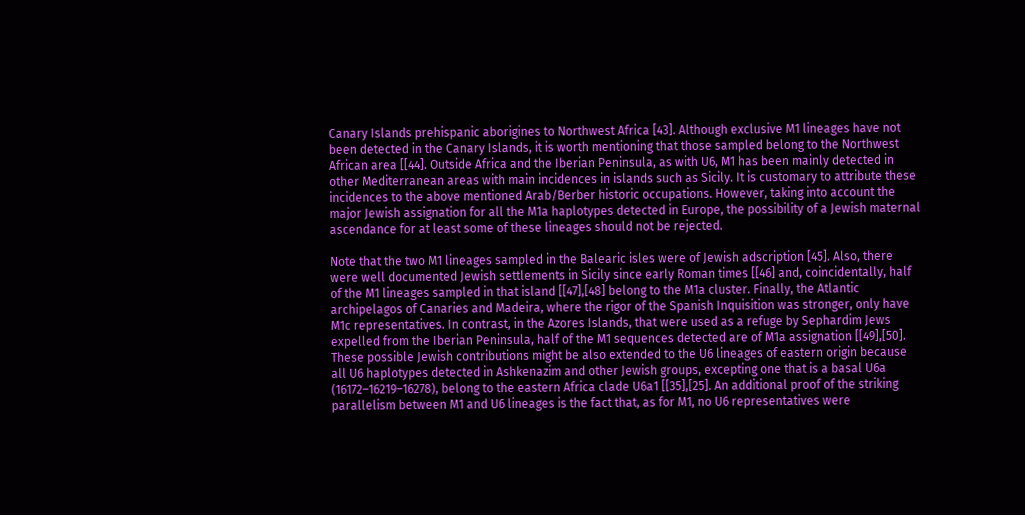Canary Islands prehispanic aborigines to Northwest Africa [43]. Although exclusive M1 lineages have not been detected in the Canary Islands, it is worth mentioning that those sampled belong to the Northwest African area [[44]. Outside Africa and the Iberian Peninsula, as with U6, M1 has been mainly detected in other Mediterranean areas with main incidences in islands such as Sicily. It is customary to attribute these incidences to the above mentioned Arab/Berber historic occupations. However, taking into account the major Jewish assignation for all the M1a haplotypes detected in Europe, the possibility of a Jewish maternal ascendance for at least some of these lineages should not be rejected.

Note that the two M1 lineages sampled in the Balearic isles were of Jewish adscription [45]. Also, there were well documented Jewish settlements in Sicily since early Roman times [[46] and, coincidentally, half of the M1 lineages sampled in that island [[47],[48] belong to the M1a cluster. Finally, the Atlantic archipelagos of Canaries and Madeira, where the rigor of the Spanish Inquisition was stronger, only have M1c representatives. In contrast, in the Azores Islands, that were used as a refuge by Sephardim Jews expelled from the Iberian Peninsula, half of the M1 sequences detected are of M1a assignation [[49],[50]. These possible Jewish contributions might be also extended to the U6 lineages of eastern origin because all U6 haplotypes detected in Ashkenazim and other Jewish groups, excepting one that is a basal U6a (16172–16219–16278), belong to the eastern Africa clade U6a1 [[35],[25]. An additional proof of the striking parallelism between M1 and U6 lineages is the fact that, as for M1, no U6 representatives were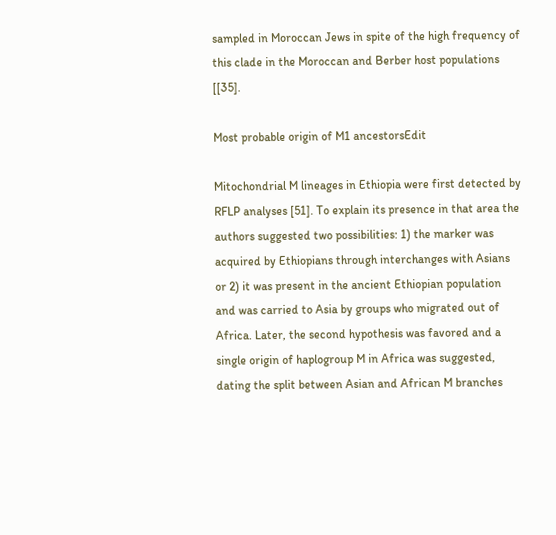sampled in Moroccan Jews in spite of the high frequency of this clade in the Moroccan and Berber host populations [[35].

Most probable origin of M1 ancestorsEdit

Mitochondrial M lineages in Ethiopia were first detected by RFLP analyses [51]. To explain its presence in that area the authors suggested two possibilities: 1) the marker was acquired by Ethiopians through interchanges with Asians or 2) it was present in the ancient Ethiopian population and was carried to Asia by groups who migrated out of Africa. Later, the second hypothesis was favored and a single origin of haplogroup M in Africa was suggested, dating the split between Asian and African M branches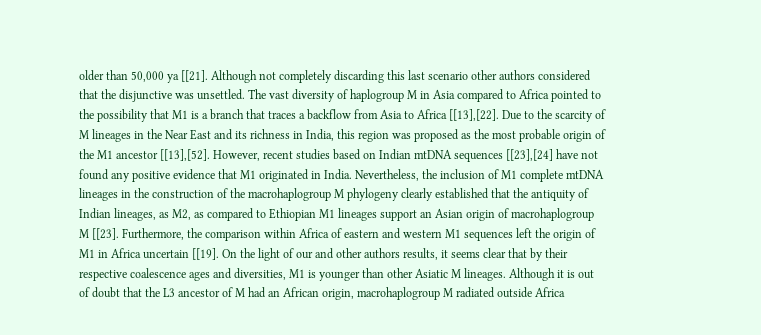older than 50,000 ya [[21]. Although not completely discarding this last scenario other authors considered that the disjunctive was unsettled. The vast diversity of haplogroup M in Asia compared to Africa pointed to the possibility that M1 is a branch that traces a backflow from Asia to Africa [[13],[22]. Due to the scarcity of M lineages in the Near East and its richness in India, this region was proposed as the most probable origin of the M1 ancestor [[13],[52]. However, recent studies based on Indian mtDNA sequences [[23],[24] have not found any positive evidence that M1 originated in India. Nevertheless, the inclusion of M1 complete mtDNA lineages in the construction of the macrohaplogroup M phylogeny clearly established that the antiquity of Indian lineages, as M2, as compared to Ethiopian M1 lineages support an Asian origin of macrohaplogroup M [[23]. Furthermore, the comparison within Africa of eastern and western M1 sequences left the origin of M1 in Africa uncertain [[19]. On the light of our and other authors results, it seems clear that by their respective coalescence ages and diversities, M1 is younger than other Asiatic M lineages. Although it is out of doubt that the L3 ancestor of M had an African origin, macrohaplogroup M radiated outside Africa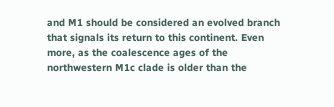and M1 should be considered an evolved branch that signals its return to this continent. Even more, as the coalescence ages of the northwestern M1c clade is older than the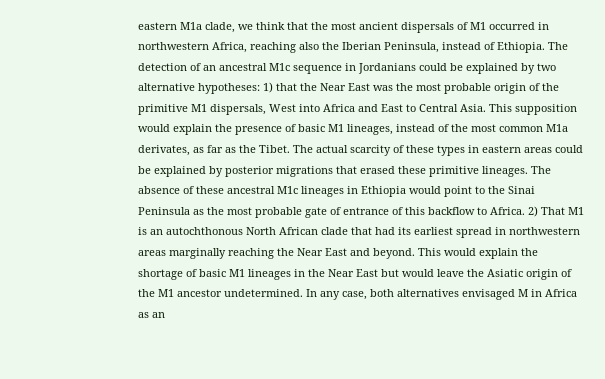eastern M1a clade, we think that the most ancient dispersals of M1 occurred in northwestern Africa, reaching also the Iberian Peninsula, instead of Ethiopia. The detection of an ancestral M1c sequence in Jordanians could be explained by two alternative hypotheses: 1) that the Near East was the most probable origin of the primitive M1 dispersals, West into Africa and East to Central Asia. This supposition would explain the presence of basic M1 lineages, instead of the most common M1a derivates, as far as the Tibet. The actual scarcity of these types in eastern areas could be explained by posterior migrations that erased these primitive lineages. The absence of these ancestral M1c lineages in Ethiopia would point to the Sinai Peninsula as the most probable gate of entrance of this backflow to Africa. 2) That M1 is an autochthonous North African clade that had its earliest spread in northwestern areas marginally reaching the Near East and beyond. This would explain the shortage of basic M1 lineages in the Near East but would leave the Asiatic origin of the M1 ancestor undetermined. In any case, both alternatives envisaged M in Africa as an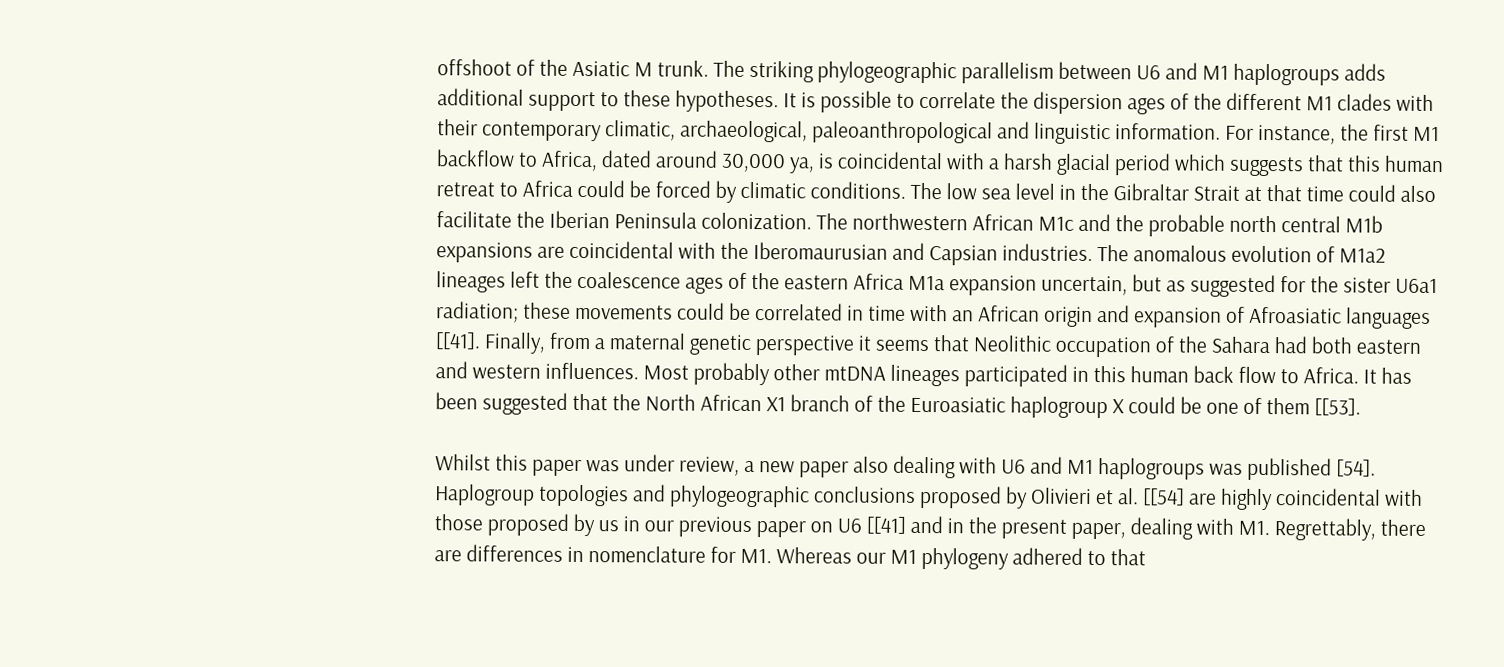offshoot of the Asiatic M trunk. The striking phylogeographic parallelism between U6 and M1 haplogroups adds additional support to these hypotheses. It is possible to correlate the dispersion ages of the different M1 clades with their contemporary climatic, archaeological, paleoanthropological and linguistic information. For instance, the first M1 backflow to Africa, dated around 30,000 ya, is coincidental with a harsh glacial period which suggests that this human retreat to Africa could be forced by climatic conditions. The low sea level in the Gibraltar Strait at that time could also facilitate the Iberian Peninsula colonization. The northwestern African M1c and the probable north central M1b expansions are coincidental with the Iberomaurusian and Capsian industries. The anomalous evolution of M1a2 lineages left the coalescence ages of the eastern Africa M1a expansion uncertain, but as suggested for the sister U6a1 radiation; these movements could be correlated in time with an African origin and expansion of Afroasiatic languages [[41]. Finally, from a maternal genetic perspective it seems that Neolithic occupation of the Sahara had both eastern and western influences. Most probably other mtDNA lineages participated in this human back flow to Africa. It has been suggested that the North African X1 branch of the Euroasiatic haplogroup X could be one of them [[53].

Whilst this paper was under review, a new paper also dealing with U6 and M1 haplogroups was published [54]. Haplogroup topologies and phylogeographic conclusions proposed by Olivieri et al. [[54] are highly coincidental with those proposed by us in our previous paper on U6 [[41] and in the present paper, dealing with M1. Regrettably, there are differences in nomenclature for M1. Whereas our M1 phylogeny adhered to that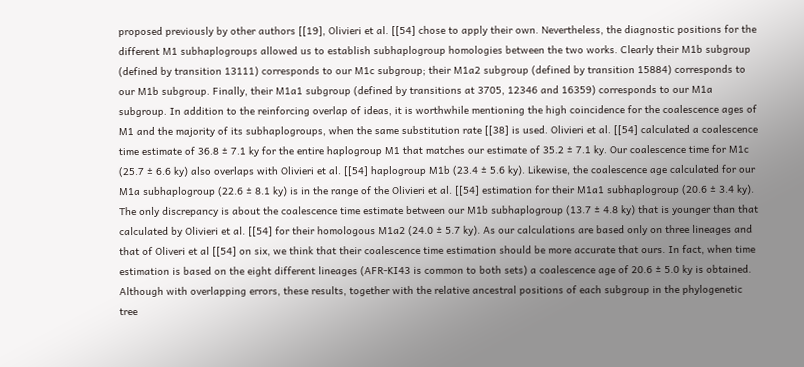proposed previously by other authors [[19], Olivieri et al. [[54] chose to apply their own. Nevertheless, the diagnostic positions for the different M1 subhaplogroups allowed us to establish subhaplogroup homologies between the two works. Clearly their M1b subgroup (defined by transition 13111) corresponds to our M1c subgroup; their M1a2 subgroup (defined by transition 15884) corresponds to our M1b subgroup. Finally, their M1a1 subgroup (defined by transitions at 3705, 12346 and 16359) corresponds to our M1a subgroup. In addition to the reinforcing overlap of ideas, it is worthwhile mentioning the high coincidence for the coalescence ages of M1 and the majority of its subhaplogroups, when the same substitution rate [[38] is used. Olivieri et al. [[54] calculated a coalescence time estimate of 36.8 ± 7.1 ky for the entire haplogroup M1 that matches our estimate of 35.2 ± 7.1 ky. Our coalescence time for M1c (25.7 ± 6.6 ky) also overlaps with Olivieri et al. [[54] haplogroup M1b (23.4 ± 5.6 ky). Likewise, the coalescence age calculated for our M1a subhaplogroup (22.6 ± 8.1 ky) is in the range of the Olivieri et al. [[54] estimation for their M1a1 subhaplogroup (20.6 ± 3.4 ky). The only discrepancy is about the coalescence time estimate between our M1b subhaplogroup (13.7 ± 4.8 ky) that is younger than that calculated by Olivieri et al. [[54] for their homologous M1a2 (24.0 ± 5.7 ky). As our calculations are based only on three lineages and that of Oliveri et al [[54] on six, we think that their coalescence time estimation should be more accurate that ours. In fact, when time estimation is based on the eight different lineages (AFR-KI43 is common to both sets) a coalescence age of 20.6 ± 5.0 ky is obtained. Although with overlapping errors, these results, together with the relative ancestral positions of each subgroup in the phylogenetic tree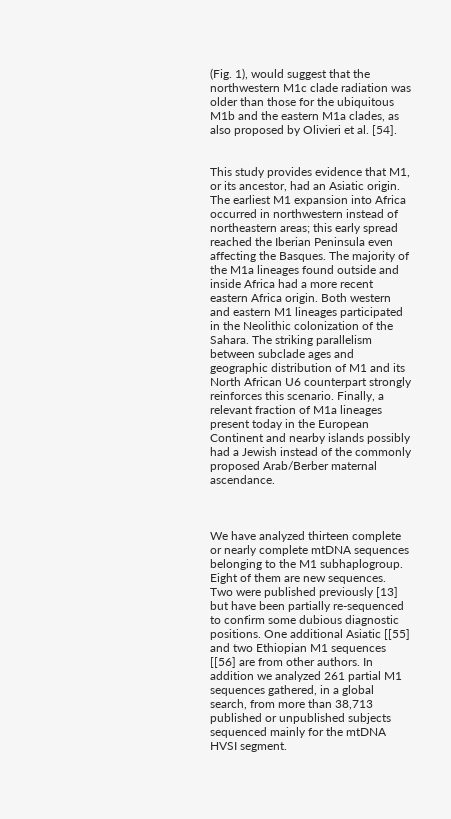(Fig. 1), would suggest that the northwestern M1c clade radiation was older than those for the ubiquitous M1b and the eastern M1a clades, as also proposed by Olivieri et al. [54].


This study provides evidence that M1, or its ancestor, had an Asiatic origin. The earliest M1 expansion into Africa occurred in northwestern instead of northeastern areas; this early spread reached the Iberian Peninsula even affecting the Basques. The majority of the M1a lineages found outside and inside Africa had a more recent eastern Africa origin. Both western and eastern M1 lineages participated in the Neolithic colonization of the Sahara. The striking parallelism between subclade ages and geographic distribution of M1 and its North African U6 counterpart strongly reinforces this scenario. Finally, a relevant fraction of M1a lineages present today in the European Continent and nearby islands possibly had a Jewish instead of the commonly proposed Arab/Berber maternal ascendance.



We have analyzed thirteen complete or nearly complete mtDNA sequences belonging to the M1 subhaplogroup. Eight of them are new sequences. Two were published previously [13] but have been partially re-sequenced to confirm some dubious diagnostic positions. One additional Asiatic [[55] and two Ethiopian M1 sequences [[56] are from other authors. In addition we analyzed 261 partial M1 sequences gathered, in a global search, from more than 38,713 published or unpublished subjects sequenced mainly for the mtDNA HVSI segment.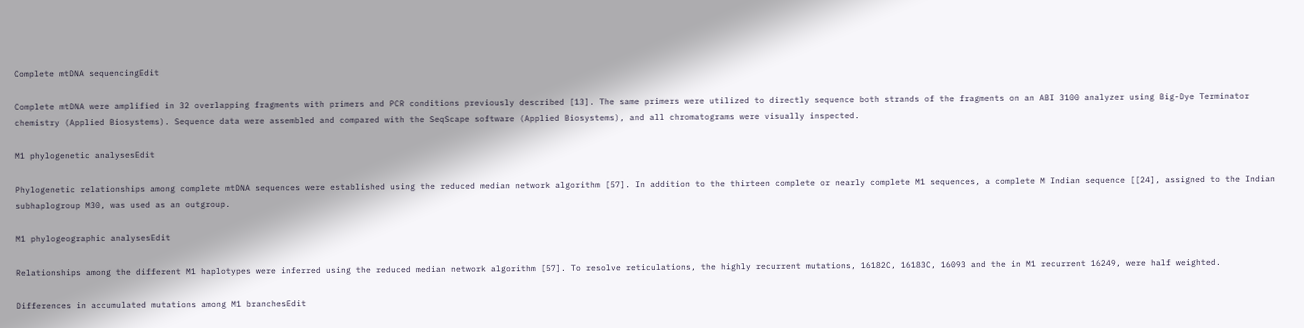Complete mtDNA sequencingEdit

Complete mtDNA were amplified in 32 overlapping fragments with primers and PCR conditions previously described [13]. The same primers were utilized to directly sequence both strands of the fragments on an ABI 3100 analyzer using Big-Dye Terminator chemistry (Applied Biosystems). Sequence data were assembled and compared with the SeqScape software (Applied Biosystems), and all chromatograms were visually inspected.

M1 phylogenetic analysesEdit

Phylogenetic relationships among complete mtDNA sequences were established using the reduced median network algorithm [57]. In addition to the thirteen complete or nearly complete M1 sequences, a complete M Indian sequence [[24], assigned to the Indian subhaplogroup M30, was used as an outgroup.

M1 phylogeographic analysesEdit

Relationships among the different M1 haplotypes were inferred using the reduced median network algorithm [57]. To resolve reticulations, the highly recurrent mutations, 16182C, 16183C, 16093 and the in M1 recurrent 16249, were half weighted.

Differences in accumulated mutations among M1 branchesEdit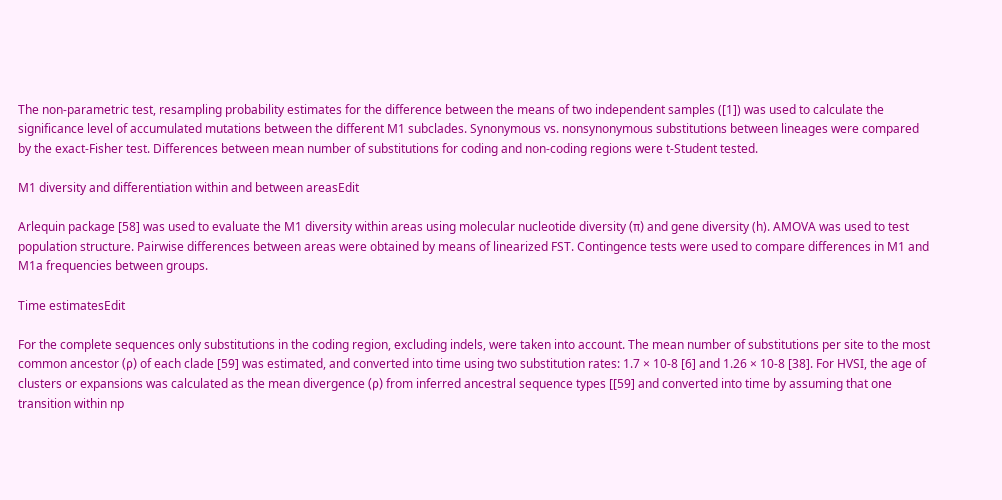The non-parametric test, resampling probability estimates for the difference between the means of two independent samples ([1]) was used to calculate the significance level of accumulated mutations between the different M1 subclades. Synonymous vs. nonsynonymous substitutions between lineages were compared by the exact-Fisher test. Differences between mean number of substitutions for coding and non-coding regions were t-Student tested.

M1 diversity and differentiation within and between areasEdit

Arlequin package [58] was used to evaluate the M1 diversity within areas using molecular nucleotide diversity (π) and gene diversity (h). AMOVA was used to test population structure. Pairwise differences between areas were obtained by means of linearized FST. Contingence tests were used to compare differences in M1 and M1a frequencies between groups.

Time estimatesEdit

For the complete sequences only substitutions in the coding region, excluding indels, were taken into account. The mean number of substitutions per site to the most common ancestor (ρ) of each clade [59] was estimated, and converted into time using two substitution rates: 1.7 × 10-8 [6] and 1.26 × 10-8 [38]. For HVSI, the age of clusters or expansions was calculated as the mean divergence (ρ) from inferred ancestral sequence types [[59] and converted into time by assuming that one transition within np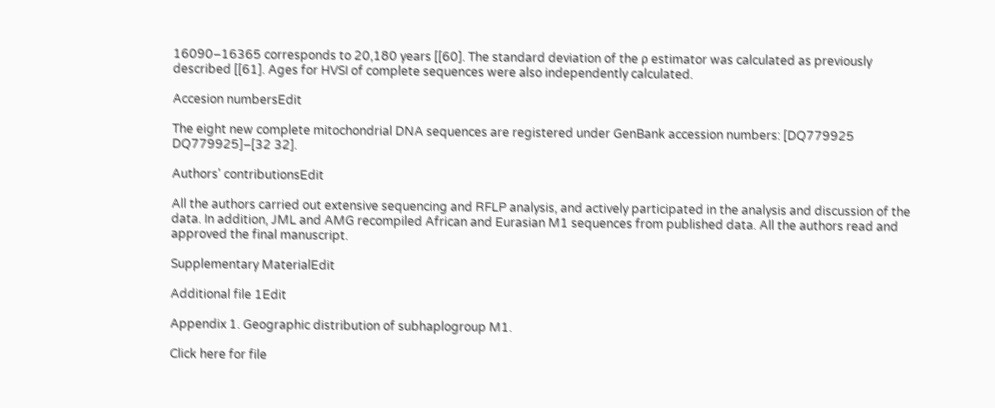16090–16365 corresponds to 20,180 years [[60]. The standard deviation of the ρ estimator was calculated as previously described [[61]. Ages for HVSI of complete sequences were also independently calculated.

Accesion numbersEdit

The eight new complete mitochondrial DNA sequences are registered under GenBank accession numbers: [DQ779925 DQ779925]–[32 32].

Authors' contributionsEdit

All the authors carried out extensive sequencing and RFLP analysis, and actively participated in the analysis and discussion of the data. In addition, JML and AMG recompiled African and Eurasian M1 sequences from published data. All the authors read and approved the final manuscript.

Supplementary MaterialEdit

Additional file 1Edit

Appendix 1. Geographic distribution of subhaplogroup M1.

Click here for file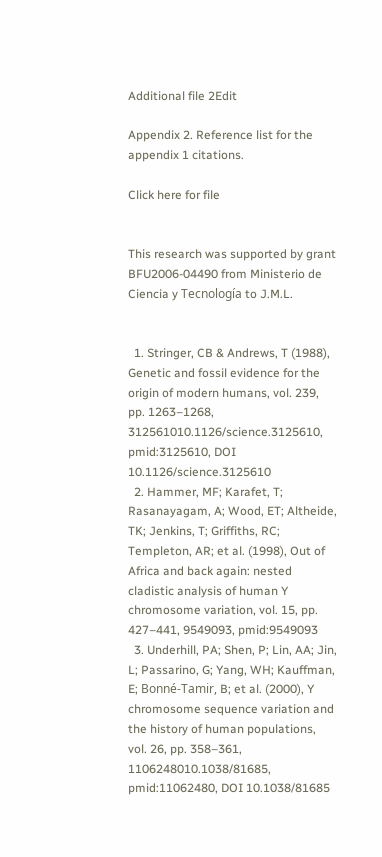Additional file 2Edit

Appendix 2. Reference list for the appendix 1 citations.

Click here for file


This research was supported by grant BFU2006-04490 from Ministerio de Ciencia y Tecnología to J.M.L.


  1. Stringer, CB & Andrews, T (1988), Genetic and fossil evidence for the origin of modern humans, vol. 239, pp. 1263–1268, 312561010.1126/science.3125610, pmid:3125610, DOI 10.1126/science.3125610
  2. Hammer, MF; Karafet, T; Rasanayagam, A; Wood, ET; Altheide, TK; Jenkins, T; Griffiths, RC; Templeton, AR; et al. (1998), Out of Africa and back again: nested cladistic analysis of human Y chromosome variation, vol. 15, pp. 427–441, 9549093, pmid:9549093
  3. Underhill, PA; Shen, P; Lin, AA; Jin, L; Passarino, G; Yang, WH; Kauffman, E; Bonné-Tamir, B; et al. (2000), Y chromosome sequence variation and the history of human populations, vol. 26, pp. 358–361, 1106248010.1038/81685, pmid:11062480, DOI 10.1038/81685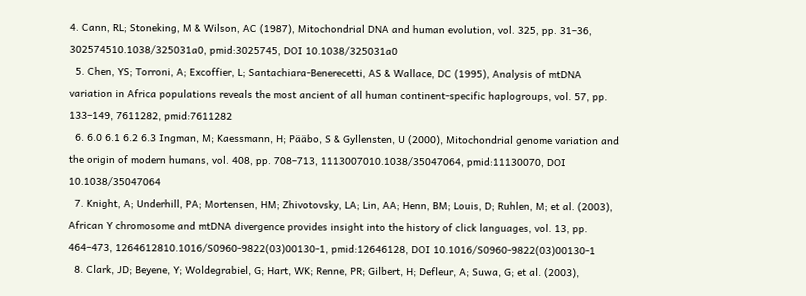4. Cann, RL; Stoneking, M & Wilson, AC (1987), Mitochondrial DNA and human evolution, vol. 325, pp. 31–36, 302574510.1038/325031a0, pmid:3025745, DOI 10.1038/325031a0
  5. Chen, YS; Torroni, A; Excoffier, L; Santachiara-Benerecetti, AS & Wallace, DC (1995), Analysis of mtDNA variation in Africa populations reveals the most ancient of all human continent-specific haplogroups, vol. 57, pp. 133–149, 7611282, pmid:7611282
  6. 6.0 6.1 6.2 6.3 Ingman, M; Kaessmann, H; Pääbo, S & Gyllensten, U (2000), Mitochondrial genome variation and the origin of modern humans, vol. 408, pp. 708–713, 1113007010.1038/35047064, pmid:11130070, DOI 10.1038/35047064
  7. Knight, A; Underhill, PA; Mortensen, HM; Zhivotovsky, LA; Lin, AA; Henn, BM; Louis, D; Ruhlen, M; et al. (2003), African Y chromosome and mtDNA divergence provides insight into the history of click languages, vol. 13, pp. 464–473, 1264612810.1016/S0960-9822(03)00130-1, pmid:12646128, DOI 10.1016/S0960-9822(03)00130-1
  8. Clark, JD; Beyene, Y; Woldegrabiel, G; Hart, WK; Renne, PR; Gilbert, H; Defleur, A; Suwa, G; et al. (2003),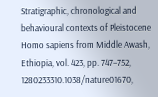Stratigraphic, chronological and behavioural contexts of Pleistocene Homo sapiens from Middle Awash, Ethiopia, vol. 423, pp. 747–752, 1280233310.1038/nature01670,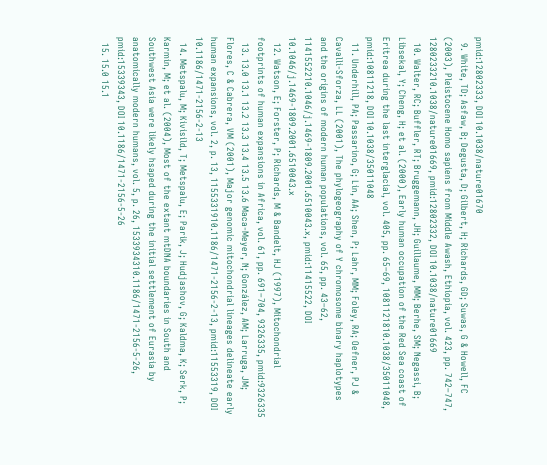pmid:12802333, DOI 10.1038/nature01670
  9. White, TD; Asfaw, B; Degusta, D; Gilbert, H; Richards, GD; Suwas, G & Howell, FC (2003), Pleistocene Homo sapiens from Middle Awash, Ethiopia, vol. 423, pp. 742–747, 1280233210.1038/nature01669, pmid:12802332, DOI 10.1038/nature01669
  10. Walter, RC; Buffler, RT; Bruggemann, JH; Guillaume, MM; Berhe, SM; Negassi, B; Libsekal, Y; Cheng, H; et al. (2000), Early human occupation of the Red Sea coast of Eritrea during the last interglacial, vol. 405, pp. 65–69, 1081121810.1038/35011048, pmid:10811218, DOI 10.1038/35011048
  11. Underhill, PA; Passarino, G; Lin, AA; Shen, P; Lahr, MM; Foley, RA; Oefner, PJ & Cavalli-Sforza, LL (2001), The phylogeography of Y chromosome binary haplotypes and the origins of modern human populations, vol. 65, pp. 43–62, 1141552210.1046/j.1469-1809.2001.6510043.x, pmid:11415522, DOI 10.1046/j.1469-1809.2001.6510043.x
  12. Watson, E; Forster, P; Richards, M & Bandelt, HJ (1997), Mitochondrial footprints of human expansions in Africa, vol. 61, pp. 691–704, 9326335, pmid:9326335
  13. 13.0 13.1 13.2 13.3 13.4 13.5 13.6 Maca-Meyer, N; González, AM; Larruga, JM; Flores, C & Cabrera, VM (2001), Major genomic mitochondrial lineages delineate early human expansions, vol. 2, p. 13, 1155331910.1186/1471-2156-2-13, pmid:11553319, DOI 10.1186/1471-2156-2-13
  14. Metspalu, M; Kivisild, T; Metspalu, E; Parik, J; Hudjashov, G; Kaldma, K; Serk, P; Karmin, M; et al. (2004), Most of the extant mtDNA boundaries in South and Southwest Asia were likely hsaped during the initial settlement of Eurasia by anatomically modern humans, vol. 5, p. 26, 1533934310.1186/1471-2156-5-26, pmid:15339343, DOI 10.1186/1471-2156-5-26
  15. 15.0 15.1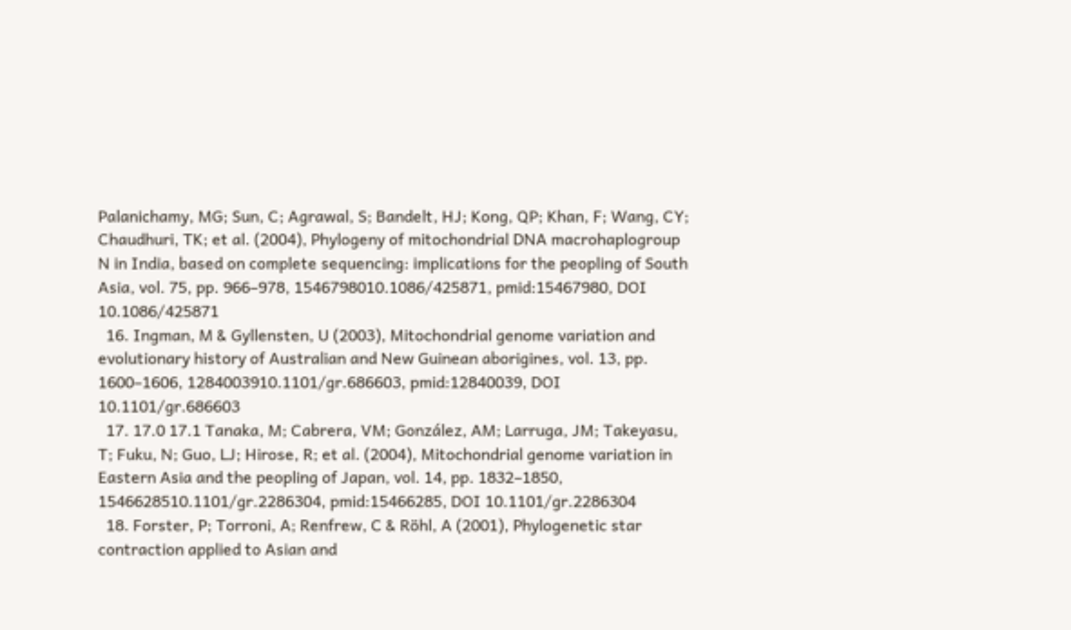Palanichamy, MG; Sun, C; Agrawal, S; Bandelt, HJ; Kong, QP; Khan, F; Wang, CY; Chaudhuri, TK; et al. (2004), Phylogeny of mitochondrial DNA macrohaplogroup N in India, based on complete sequencing: implications for the peopling of South Asia, vol. 75, pp. 966–978, 1546798010.1086/425871, pmid:15467980, DOI 10.1086/425871
  16. Ingman, M & Gyllensten, U (2003), Mitochondrial genome variation and evolutionary history of Australian and New Guinean aborigines, vol. 13, pp. 1600–1606, 1284003910.1101/gr.686603, pmid:12840039, DOI 10.1101/gr.686603
  17. 17.0 17.1 Tanaka, M; Cabrera, VM; González, AM; Larruga, JM; Takeyasu, T; Fuku, N; Guo, LJ; Hirose, R; et al. (2004), Mitochondrial genome variation in Eastern Asia and the peopling of Japan, vol. 14, pp. 1832–1850, 1546628510.1101/gr.2286304, pmid:15466285, DOI 10.1101/gr.2286304
  18. Forster, P; Torroni, A; Renfrew, C & Röhl, A (2001), Phylogenetic star contraction applied to Asian and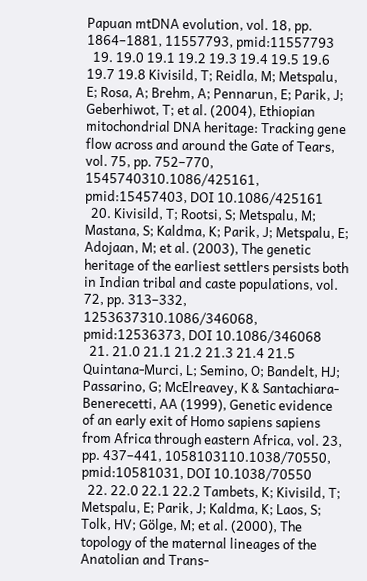Papuan mtDNA evolution, vol. 18, pp. 1864–1881, 11557793, pmid:11557793
  19. 19.0 19.1 19.2 19.3 19.4 19.5 19.6 19.7 19.8 Kivisild, T; Reidla, M; Metspalu, E; Rosa, A; Brehm, A; Pennarun, E; Parik, J; Geberhiwot, T; et al. (2004), Ethiopian mitochondrial DNA heritage: Tracking gene flow across and around the Gate of Tears, vol. 75, pp. 752–770, 1545740310.1086/425161, pmid:15457403, DOI 10.1086/425161
  20. Kivisild, T; Rootsi, S; Metspalu, M; Mastana, S; Kaldma, K; Parik, J; Metspalu, E; Adojaan, M; et al. (2003), The genetic heritage of the earliest settlers persists both in Indian tribal and caste populations, vol. 72, pp. 313–332, 1253637310.1086/346068, pmid:12536373, DOI 10.1086/346068
  21. 21.0 21.1 21.2 21.3 21.4 21.5 Quintana-Murci, L; Semino, O; Bandelt, HJ; Passarino, G; McElreavey, K & Santachiara-Benerecetti, AA (1999), Genetic evidence of an early exit of Homo sapiens sapiens from Africa through eastern Africa, vol. 23, pp. 437–441, 1058103110.1038/70550, pmid:10581031, DOI 10.1038/70550
  22. 22.0 22.1 22.2 Tambets, K; Kivisild, T; Metspalu, E; Parik, J; Kaldma, K; Laos, S; Tolk, HV; Gölge, M; et al. (2000), The topology of the maternal lineages of the Anatolian and Trans-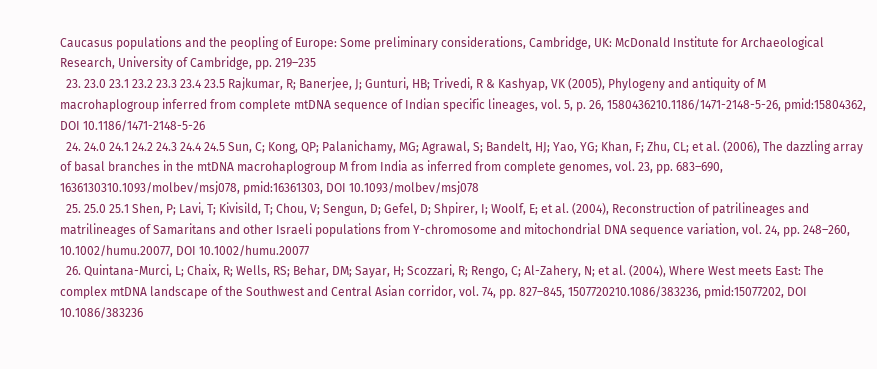Caucasus populations and the peopling of Europe: Some preliminary considerations, Cambridge, UK: McDonald Institute for Archaeological Research, University of Cambridge, pp. 219–235
  23. 23.0 23.1 23.2 23.3 23.4 23.5 Rajkumar, R; Banerjee, J; Gunturi, HB; Trivedi, R & Kashyap, VK (2005), Phylogeny and antiquity of M macrohaplogroup inferred from complete mtDNA sequence of Indian specific lineages, vol. 5, p. 26, 1580436210.1186/1471-2148-5-26, pmid:15804362, DOI 10.1186/1471-2148-5-26
  24. 24.0 24.1 24.2 24.3 24.4 24.5 Sun, C; Kong, QP; Palanichamy, MG; Agrawal, S; Bandelt, HJ; Yao, YG; Khan, F; Zhu, CL; et al. (2006), The dazzling array of basal branches in the mtDNA macrohaplogroup M from India as inferred from complete genomes, vol. 23, pp. 683–690, 1636130310.1093/molbev/msj078, pmid:16361303, DOI 10.1093/molbev/msj078
  25. 25.0 25.1 Shen, P; Lavi, T; Kivisild, T; Chou, V; Sengun, D; Gefel, D; Shpirer, I; Woolf, E; et al. (2004), Reconstruction of patrilineages and matrilineages of Samaritans and other Israeli populations from Y-chromosome and mitochondrial DNA sequence variation, vol. 24, pp. 248–260, 10.1002/humu.20077, DOI 10.1002/humu.20077
  26. Quintana-Murci, L; Chaix, R; Wells, RS; Behar, DM; Sayar, H; Scozzari, R; Rengo, C; Al-Zahery, N; et al. (2004), Where West meets East: The complex mtDNA landscape of the Southwest and Central Asian corridor, vol. 74, pp. 827–845, 1507720210.1086/383236, pmid:15077202, DOI 10.1086/383236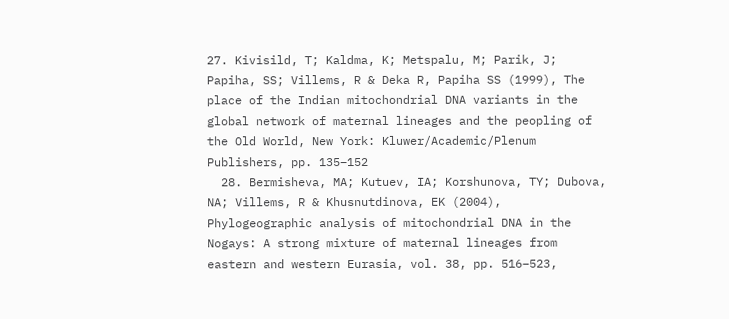27. Kivisild, T; Kaldma, K; Metspalu, M; Parik, J; Papiha, SS; Villems, R & Deka R, Papiha SS (1999), The place of the Indian mitochondrial DNA variants in the global network of maternal lineages and the peopling of the Old World, New York: Kluwer/Academic/Plenum Publishers, pp. 135–152
  28. Bermisheva, MA; Kutuev, IA; Korshunova, TY; Dubova, NA; Villems, R & Khusnutdinova, EK (2004), Phylogeographic analysis of mitochondrial DNA in the Nogays: A strong mixture of maternal lineages from eastern and western Eurasia, vol. 38, pp. 516–523,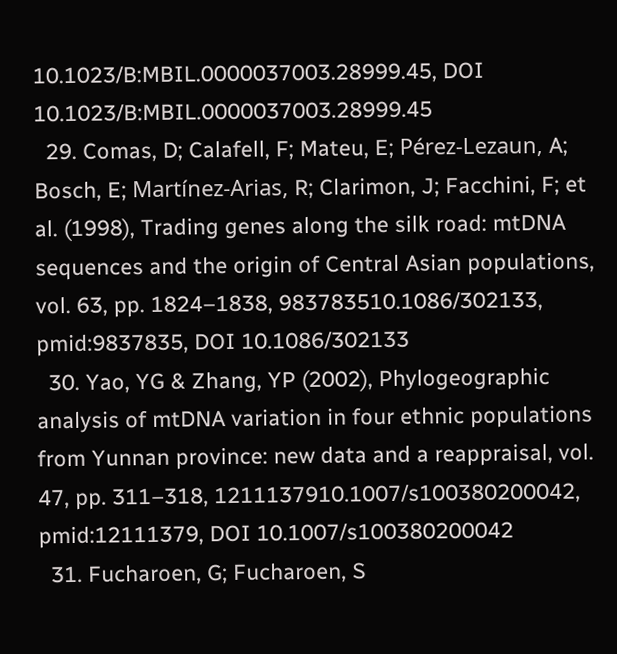10.1023/B:MBIL.0000037003.28999.45, DOI 10.1023/B:MBIL.0000037003.28999.45
  29. Comas, D; Calafell, F; Mateu, E; Pérez-Lezaun, A; Bosch, E; Martínez-Arias, R; Clarimon, J; Facchini, F; et al. (1998), Trading genes along the silk road: mtDNA sequences and the origin of Central Asian populations, vol. 63, pp. 1824–1838, 983783510.1086/302133, pmid:9837835, DOI 10.1086/302133
  30. Yao, YG & Zhang, YP (2002), Phylogeographic analysis of mtDNA variation in four ethnic populations from Yunnan province: new data and a reappraisal, vol. 47, pp. 311–318, 1211137910.1007/s100380200042, pmid:12111379, DOI 10.1007/s100380200042
  31. Fucharoen, G; Fucharoen, S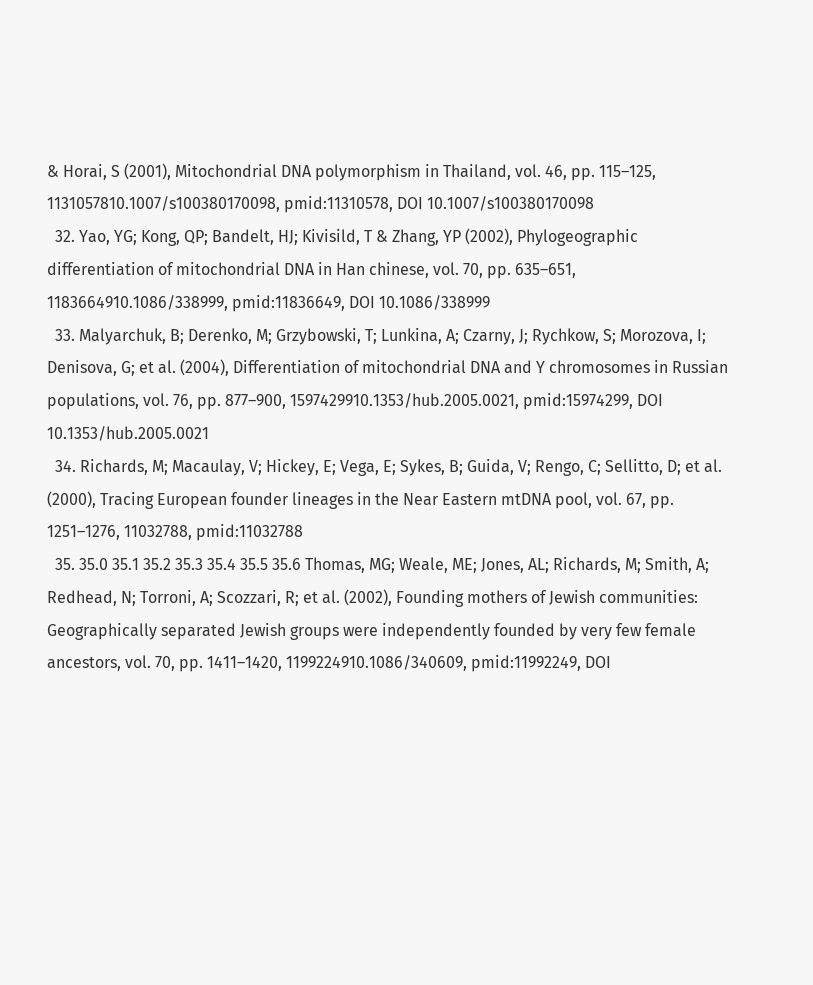& Horai, S (2001), Mitochondrial DNA polymorphism in Thailand, vol. 46, pp. 115–125, 1131057810.1007/s100380170098, pmid:11310578, DOI 10.1007/s100380170098
  32. Yao, YG; Kong, QP; Bandelt, HJ; Kivisild, T & Zhang, YP (2002), Phylogeographic differentiation of mitochondrial DNA in Han chinese, vol. 70, pp. 635–651, 1183664910.1086/338999, pmid:11836649, DOI 10.1086/338999
  33. Malyarchuk, B; Derenko, M; Grzybowski, T; Lunkina, A; Czarny, J; Rychkow, S; Morozova, I; Denisova, G; et al. (2004), Differentiation of mitochondrial DNA and Y chromosomes in Russian populations, vol. 76, pp. 877–900, 1597429910.1353/hub.2005.0021, pmid:15974299, DOI 10.1353/hub.2005.0021
  34. Richards, M; Macaulay, V; Hickey, E; Vega, E; Sykes, B; Guida, V; Rengo, C; Sellitto, D; et al. (2000), Tracing European founder lineages in the Near Eastern mtDNA pool, vol. 67, pp. 1251–1276, 11032788, pmid:11032788
  35. 35.0 35.1 35.2 35.3 35.4 35.5 35.6 Thomas, MG; Weale, ME; Jones, AL; Richards, M; Smith, A; Redhead, N; Torroni, A; Scozzari, R; et al. (2002), Founding mothers of Jewish communities: Geographically separated Jewish groups were independently founded by very few female ancestors, vol. 70, pp. 1411–1420, 1199224910.1086/340609, pmid:11992249, DOI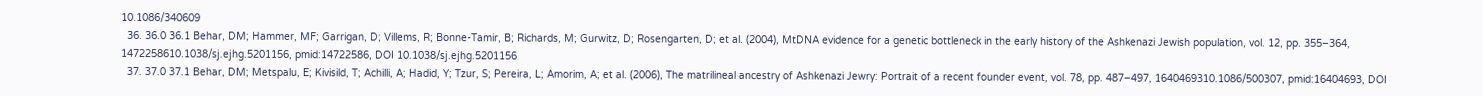10.1086/340609
  36. 36.0 36.1 Behar, DM; Hammer, MF; Garrigan, D; Villems, R; Bonne-Tamir, B; Richards, M; Gurwitz, D; Rosengarten, D; et al. (2004), MtDNA evidence for a genetic bottleneck in the early history of the Ashkenazi Jewish population, vol. 12, pp. 355–364, 1472258610.1038/sj.ejhg.5201156, pmid:14722586, DOI 10.1038/sj.ejhg.5201156
  37. 37.0 37.1 Behar, DM; Metspalu, E; Kivisild, T; Achilli, A; Hadid, Y; Tzur, S; Pereira, L; Amorim, A; et al. (2006), The matrilineal ancestry of Ashkenazi Jewry: Portrait of a recent founder event, vol. 78, pp. 487–497, 1640469310.1086/500307, pmid:16404693, DOI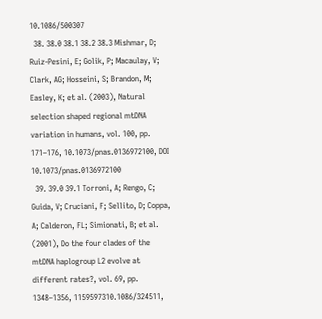10.1086/500307
  38. 38.0 38.1 38.2 38.3 Mishmar, D; Ruiz-Pesini, E; Golik, P; Macaulay, V; Clark, AG; Hosseini, S; Brandon, M; Easley, K; et al. (2003), Natural selection shaped regional mtDNA variation in humans, vol. 100, pp. 171–176, 10.1073/pnas.0136972100, DOI 10.1073/pnas.0136972100
  39. 39.0 39.1 Torroni, A; Rengo, C; Guida, V; Cruciani, F; Sellito, D; Coppa, A; Calderon, FL; Simionati, B; et al. (2001), Do the four clades of the mtDNA haplogroup L2 evolve at different rates?, vol. 69, pp. 1348–1356, 1159597310.1086/324511,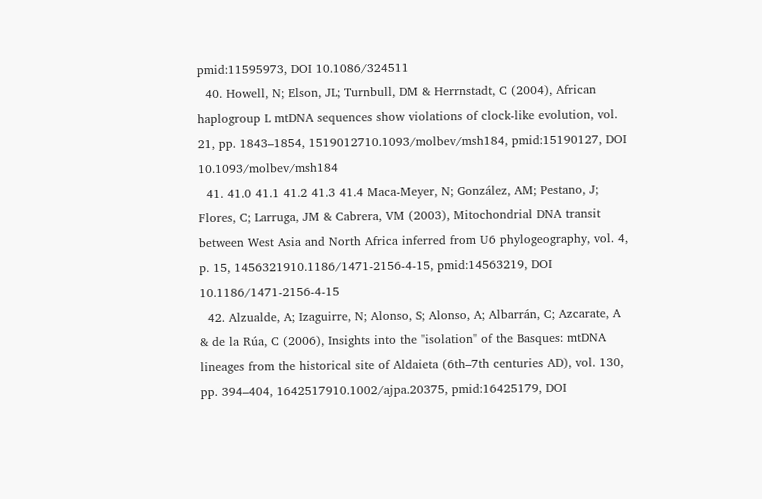pmid:11595973, DOI 10.1086/324511
  40. Howell, N; Elson, JL; Turnbull, DM & Herrnstadt, C (2004), African haplogroup L mtDNA sequences show violations of clock-like evolution, vol. 21, pp. 1843–1854, 1519012710.1093/molbev/msh184, pmid:15190127, DOI 10.1093/molbev/msh184
  41. 41.0 41.1 41.2 41.3 41.4 Maca-Meyer, N; González, AM; Pestano, J; Flores, C; Larruga, JM & Cabrera, VM (2003), Mitochondrial DNA transit between West Asia and North Africa inferred from U6 phylogeography, vol. 4, p. 15, 1456321910.1186/1471-2156-4-15, pmid:14563219, DOI 10.1186/1471-2156-4-15
  42. Alzualde, A; Izaguirre, N; Alonso, S; Alonso, A; Albarrán, C; Azcarate, A & de la Rúa, C (2006), Insights into the "isolation" of the Basques: mtDNA lineages from the historical site of Aldaieta (6th–7th centuries AD), vol. 130, pp. 394–404, 1642517910.1002/ajpa.20375, pmid:16425179, DOI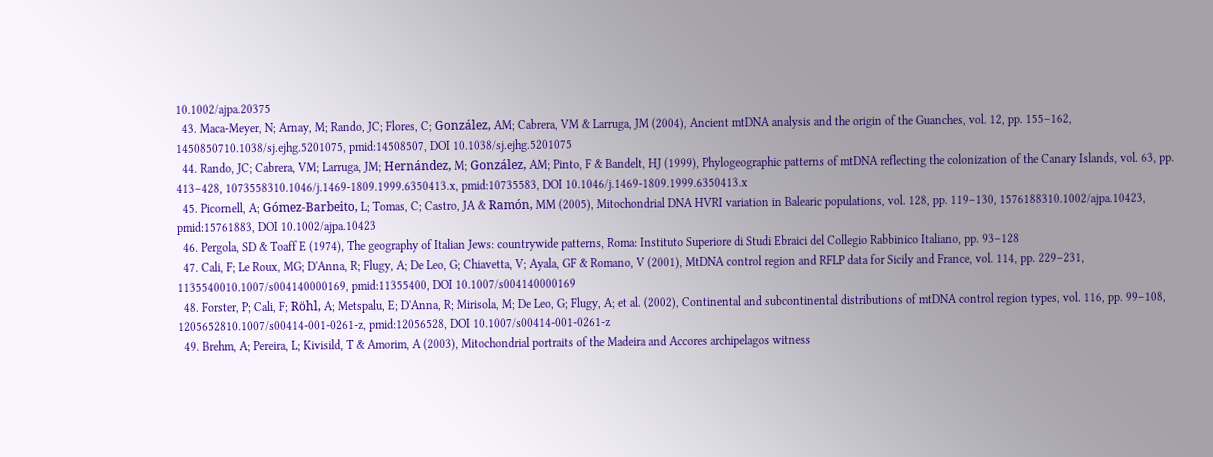10.1002/ajpa.20375
  43. Maca-Meyer, N; Arnay, M; Rando, JC; Flores, C; González, AM; Cabrera, VM & Larruga, JM (2004), Ancient mtDNA analysis and the origin of the Guanches, vol. 12, pp. 155–162, 1450850710.1038/sj.ejhg.5201075, pmid:14508507, DOI 10.1038/sj.ejhg.5201075
  44. Rando, JC; Cabrera, VM; Larruga, JM; Hernández, M; González, AM; Pinto, F & Bandelt, HJ (1999), Phylogeographic patterns of mtDNA reflecting the colonization of the Canary Islands, vol. 63, pp. 413–428, 1073558310.1046/j.1469-1809.1999.6350413.x, pmid:10735583, DOI 10.1046/j.1469-1809.1999.6350413.x
  45. Picornell, A; Gómez-Barbeito, L; Tomas, C; Castro, JA & Ramón, MM (2005), Mitochondrial DNA HVRI variation in Balearic populations, vol. 128, pp. 119–130, 1576188310.1002/ajpa.10423, pmid:15761883, DOI 10.1002/ajpa.10423
  46. Pergola, SD & Toaff E (1974), The geography of Italian Jews: countrywide patterns, Roma: Instituto Superiore di Studi Ebraici del Collegio Rabbinico Italiano, pp. 93–128
  47. Cali, F; Le Roux, MG; D'Anna, R; Flugy, A; De Leo, G; Chiavetta, V; Ayala, GF & Romano, V (2001), MtDNA control region and RFLP data for Sicily and France, vol. 114, pp. 229–231, 1135540010.1007/s004140000169, pmid:11355400, DOI 10.1007/s004140000169
  48. Forster, P; Cali, F; Röhl, A; Metspalu, E; D'Anna, R; Mirisola, M; De Leo, G; Flugy, A; et al. (2002), Continental and subcontinental distributions of mtDNA control region types, vol. 116, pp. 99–108, 1205652810.1007/s00414-001-0261-z, pmid:12056528, DOI 10.1007/s00414-001-0261-z
  49. Brehm, A; Pereira, L; Kivisild, T & Amorim, A (2003), Mitochondrial portraits of the Madeira and Accores archipelagos witness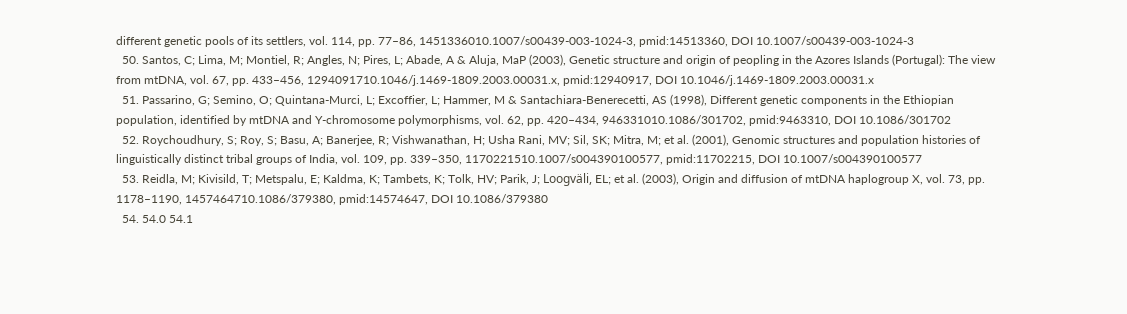different genetic pools of its settlers, vol. 114, pp. 77–86, 1451336010.1007/s00439-003-1024-3, pmid:14513360, DOI 10.1007/s00439-003-1024-3
  50. Santos, C; Lima, M; Montiel, R; Angles, N; Pires, L; Abade, A & Aluja, MaP (2003), Genetic structure and origin of peopling in the Azores Islands (Portugal): The view from mtDNA, vol. 67, pp. 433–456, 1294091710.1046/j.1469-1809.2003.00031.x, pmid:12940917, DOI 10.1046/j.1469-1809.2003.00031.x
  51. Passarino, G; Semino, O; Quintana-Murci, L; Excoffier, L; Hammer, M & Santachiara-Benerecetti, AS (1998), Different genetic components in the Ethiopian population, identified by mtDNA and Y-chromosome polymorphisms, vol. 62, pp. 420–434, 946331010.1086/301702, pmid:9463310, DOI 10.1086/301702
  52. Roychoudhury, S; Roy, S; Basu, A; Banerjee, R; Vishwanathan, H; Usha Rani, MV; Sil, SK; Mitra, M; et al. (2001), Genomic structures and population histories of linguistically distinct tribal groups of India, vol. 109, pp. 339–350, 1170221510.1007/s004390100577, pmid:11702215, DOI 10.1007/s004390100577
  53. Reidla, M; Kivisild, T; Metspalu, E; Kaldma, K; Tambets, K; Tolk, HV; Parik, J; Loogväli, EL; et al. (2003), Origin and diffusion of mtDNA haplogroup X, vol. 73, pp. 1178–1190, 1457464710.1086/379380, pmid:14574647, DOI 10.1086/379380
  54. 54.0 54.1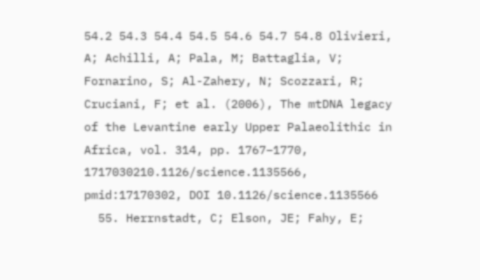54.2 54.3 54.4 54.5 54.6 54.7 54.8 Olivieri, A; Achilli, A; Pala, M; Battaglia, V; Fornarino, S; Al-Zahery, N; Scozzari, R; Cruciani, F; et al. (2006), The mtDNA legacy of the Levantine early Upper Palaeolithic in Africa, vol. 314, pp. 1767–1770, 1717030210.1126/science.1135566, pmid:17170302, DOI 10.1126/science.1135566
  55. Herrnstadt, C; Elson, JE; Fahy, E;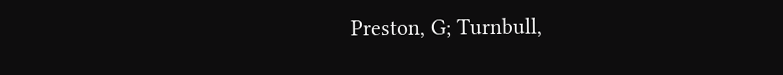Preston, G; Turnbull,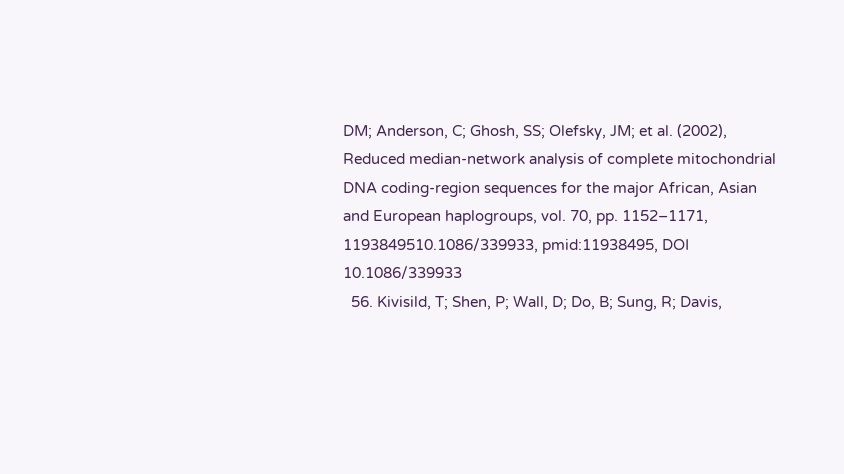DM; Anderson, C; Ghosh, SS; Olefsky, JM; et al. (2002), Reduced median-network analysis of complete mitochondrial DNA coding-region sequences for the major African, Asian and European haplogroups, vol. 70, pp. 1152–1171, 1193849510.1086/339933, pmid:11938495, DOI 10.1086/339933
  56. Kivisild, T; Shen, P; Wall, D; Do, B; Sung, R; Davis,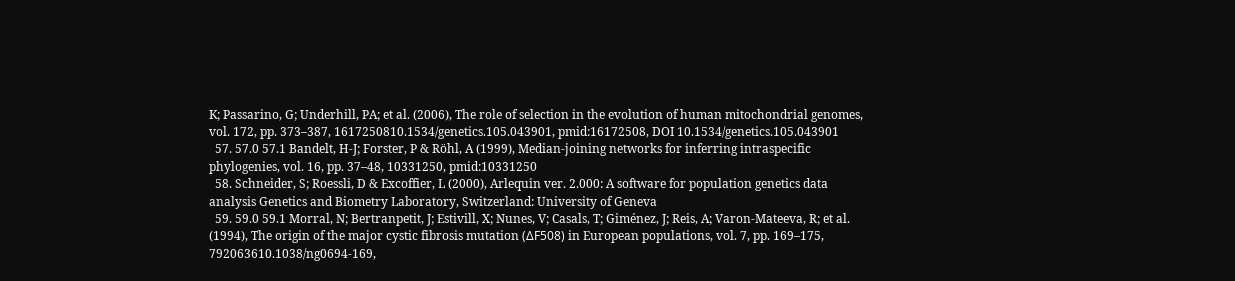K; Passarino, G; Underhill, PA; et al. (2006), The role of selection in the evolution of human mitochondrial genomes, vol. 172, pp. 373–387, 1617250810.1534/genetics.105.043901, pmid:16172508, DOI 10.1534/genetics.105.043901
  57. 57.0 57.1 Bandelt, H-J; Forster, P & Röhl, A (1999), Median-joining networks for inferring intraspecific phylogenies, vol. 16, pp. 37–48, 10331250, pmid:10331250
  58. Schneider, S; Roessli, D & Excoffier, L (2000), Arlequin ver. 2.000: A software for population genetics data analysis Genetics and Biometry Laboratory, Switzerland: University of Geneva
  59. 59.0 59.1 Morral, N; Bertranpetit, J; Estivill, X; Nunes, V; Casals, T; Giménez, J; Reis, A; Varon-Mateeva, R; et al. (1994), The origin of the major cystic fibrosis mutation (ΔF508) in European populations, vol. 7, pp. 169–175, 792063610.1038/ng0694-169,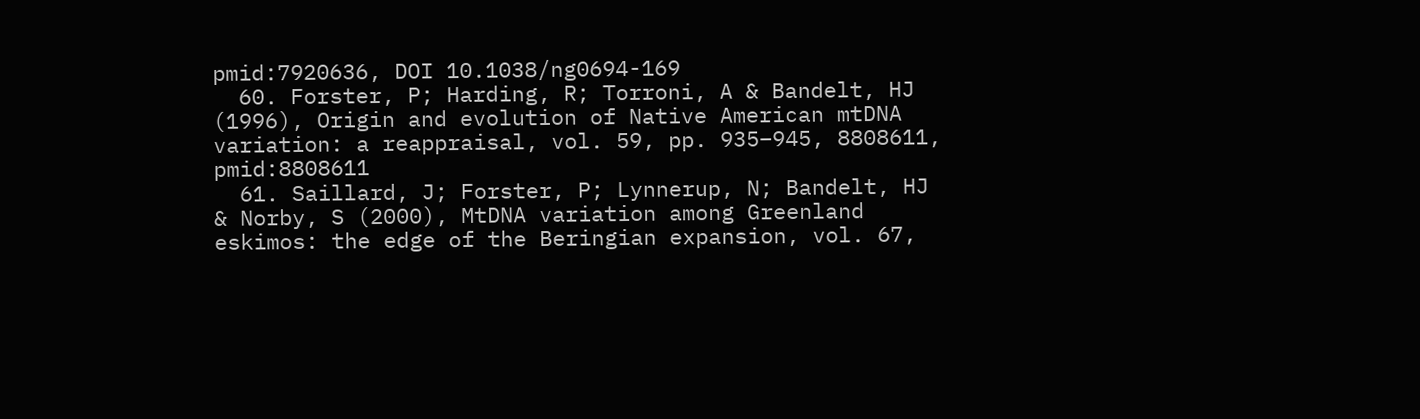pmid:7920636, DOI 10.1038/ng0694-169
  60. Forster, P; Harding, R; Torroni, A & Bandelt, HJ (1996), Origin and evolution of Native American mtDNA variation: a reappraisal, vol. 59, pp. 935–945, 8808611, pmid:8808611
  61. Saillard, J; Forster, P; Lynnerup, N; Bandelt, HJ & Norby, S (2000), MtDNA variation among Greenland eskimos: the edge of the Beringian expansion, vol. 67,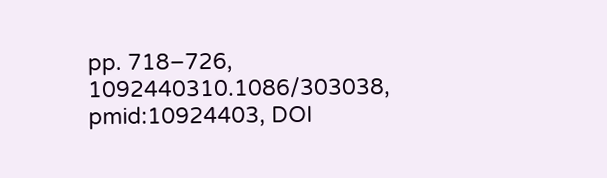pp. 718–726, 1092440310.1086/303038, pmid:10924403, DOI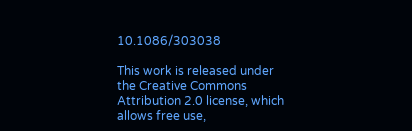10.1086/303038

This work is released under the Creative Commons Attribution 2.0 license, which allows free use,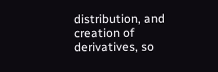distribution, and creation of derivatives, so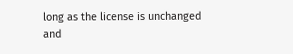long as the license is unchanged and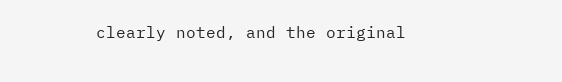clearly noted, and the original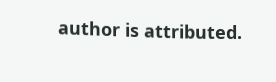author is attributed.